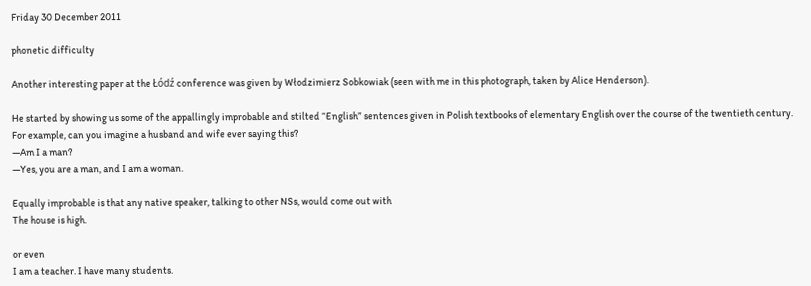Friday 30 December 2011

phonetic difficulty

Another interesting paper at the Łódź conference was given by Włodzimierz Sobkowiak (seen with me in this photograph, taken by Alice Henderson).

He started by showing us some of the appallingly improbable and stilted “English” sentences given in Polish textbooks of elementary English over the course of the twentieth century. For example, can you imagine a husband and wife ever saying this?
—Am I a man?
—Yes, you are a man, and I am a woman.

Equally improbable is that any native speaker, talking to other NSs, would come out with
The house is high.

or even
I am a teacher. I have many students.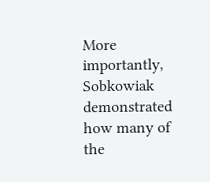More importantly, Sobkowiak demonstrated how many of the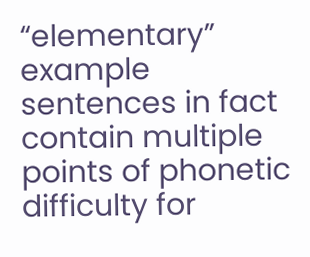“elementary” example sentences in fact contain multiple points of phonetic difficulty for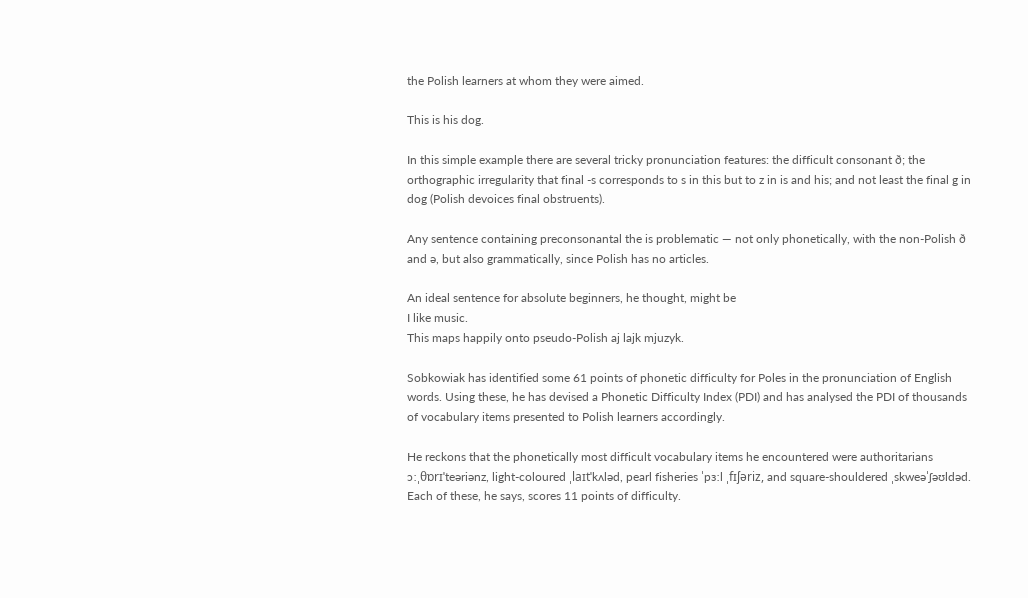the Polish learners at whom they were aimed.

This is his dog.

In this simple example there are several tricky pronunciation features: the difficult consonant ð; the orthographic irregularity that final -s corresponds to s in this but to z in is and his; and not least the final g in dog (Polish devoices final obstruents).

Any sentence containing preconsonantal the is problematic — not only phonetically, with the non-Polish ð and ə, but also grammatically, since Polish has no articles.

An ideal sentence for absolute beginners, he thought, might be
I like music.
This maps happily onto pseudo-Polish aj lajk mjuzyk.

Sobkowiak has identified some 61 points of phonetic difficulty for Poles in the pronunciation of English words. Using these, he has devised a Phonetic Difficulty Index (PDI) and has analysed the PDI of thousands of vocabulary items presented to Polish learners accordingly.

He reckons that the phonetically most difficult vocabulary items he encountered were authoritarians ɔːˌθɒrɪˈteəriənz, light-coloured ˌlaɪtˈkʌləd, pearl fisheries ˈpɜːl ˌfɪʃəriz, and square-shouldered ˌskweəˈʃəʊldəd. Each of these, he says, scores 11 points of difficulty.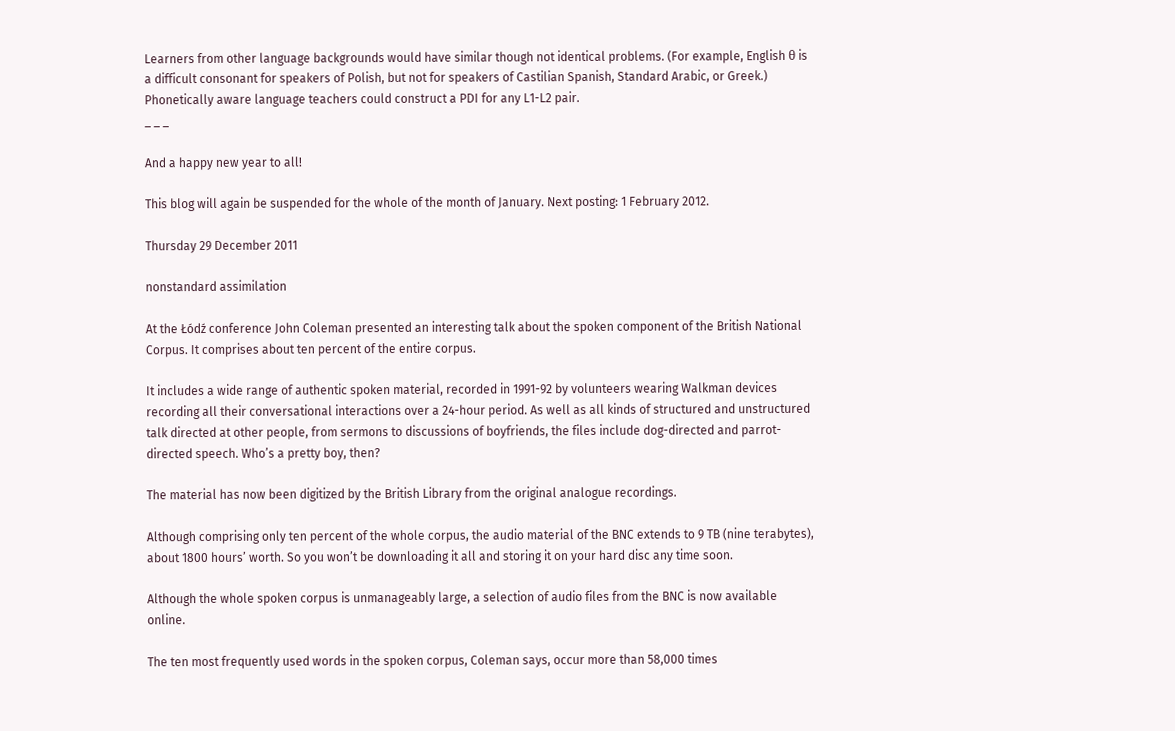Learners from other language backgrounds would have similar though not identical problems. (For example, English θ is a difficult consonant for speakers of Polish, but not for speakers of Castilian Spanish, Standard Arabic, or Greek.) Phonetically aware language teachers could construct a PDI for any L1-L2 pair.
_ _ _

And a happy new year to all!

This blog will again be suspended for the whole of the month of January. Next posting: 1 February 2012.

Thursday 29 December 2011

nonstandard assimilation

At the Łódź conference John Coleman presented an interesting talk about the spoken component of the British National Corpus. It comprises about ten percent of the entire corpus.

It includes a wide range of authentic spoken material, recorded in 1991-92 by volunteers wearing Walkman devices recording all their conversational interactions over a 24-hour period. As well as all kinds of structured and unstructured talk directed at other people, from sermons to discussions of boyfriends, the files include dog-directed and parrot-directed speech. Who’s a pretty boy, then?

The material has now been digitized by the British Library from the original analogue recordings.

Although comprising only ten percent of the whole corpus, the audio material of the BNC extends to 9 TB (nine terabytes), about 1800 hours’ worth. So you won’t be downloading it all and storing it on your hard disc any time soon.

Although the whole spoken corpus is unmanageably large, a selection of audio files from the BNC is now available online.

The ten most frequently used words in the spoken corpus, Coleman says, occur more than 58,000 times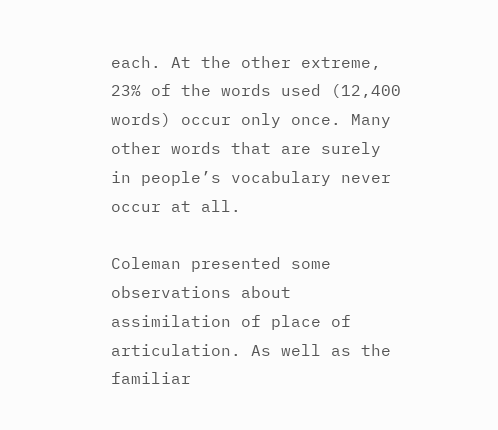each. At the other extreme, 23% of the words used (12,400 words) occur only once. Many other words that are surely in people’s vocabulary never occur at all.

Coleman presented some observations about assimilation of place of articulation. As well as the familiar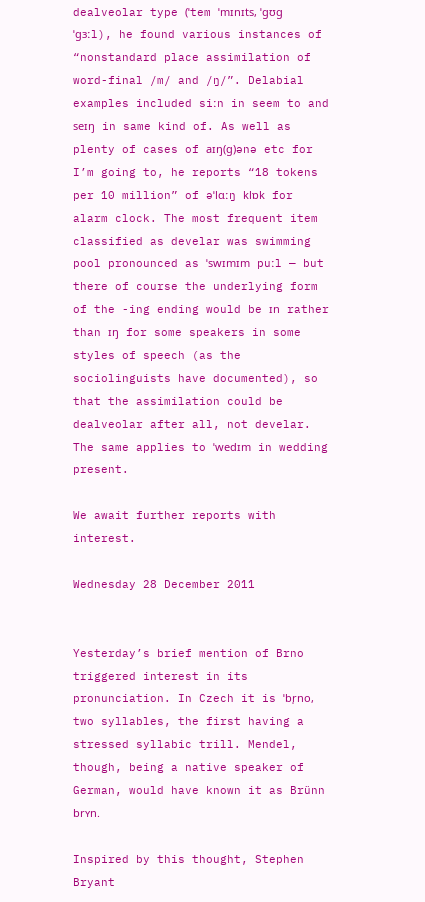dealveolar type (ˈtem ˈmɪnɪts, ˈɡʊɡ ˈɡɜːl), he found various instances of “nonstandard place assimilation of word-final /m/ and /ŋ/”. Delabial examples included siːn in seem to and seɪŋ in same kind of. As well as plenty of cases of aɪŋ(ɡ)ənə etc for I’m going to, he reports “18 tokens per 10 million” of əˈlɑːŋ klɒk for alarm clock. The most frequent item classified as develar was swimming pool pronounced as ˈswɪmɪm puːl — but there of course the underlying form of the -ing ending would be ɪn rather than ɪŋ for some speakers in some styles of speech (as the sociolinguists have documented), so that the assimilation could be dealveolar after all, not develar. The same applies to ˈwedɪm in wedding present.

We await further reports with interest.

Wednesday 28 December 2011


Yesterday’s brief mention of Brno triggered interest in its pronunciation. In Czech it is ˈbr̩no, two syllables, the first having a stressed syllabic trill. Mendel, though, being a native speaker of German, would have known it as Brünn brʏn.

Inspired by this thought, Stephen Bryant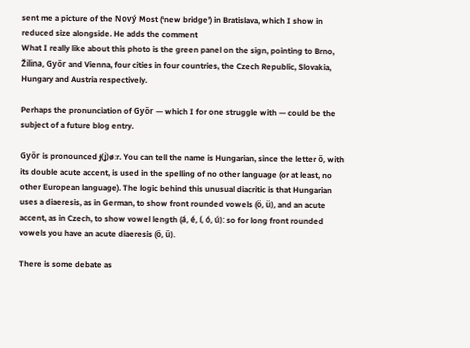sent me a picture of the Nový Most (‘new bridge’) in Bratislava, which I show in reduced size alongside. He adds the comment
What I really like about this photo is the green panel on the sign, pointing to Brno, Žilina, Győr and Vienna, four cities in four countries, the Czech Republic, Slovakia, Hungary and Austria respectively.

Perhaps the pronunciation of Győr — which I for one struggle with — could be the subject of a future blog entry.

Győr is pronounced ɟ(ʝ)øːr. You can tell the name is Hungarian, since the letter ő, with its double acute accent, is used in the spelling of no other language (or at least, no other European language). The logic behind this unusual diacritic is that Hungarian uses a diaeresis, as in German, to show front rounded vowels (ö, ü), and an acute accent, as in Czech, to show vowel length (á, é, í, ó, ú): so for long front rounded vowels you have an acute diaeresis (ő, ű).

There is some debate as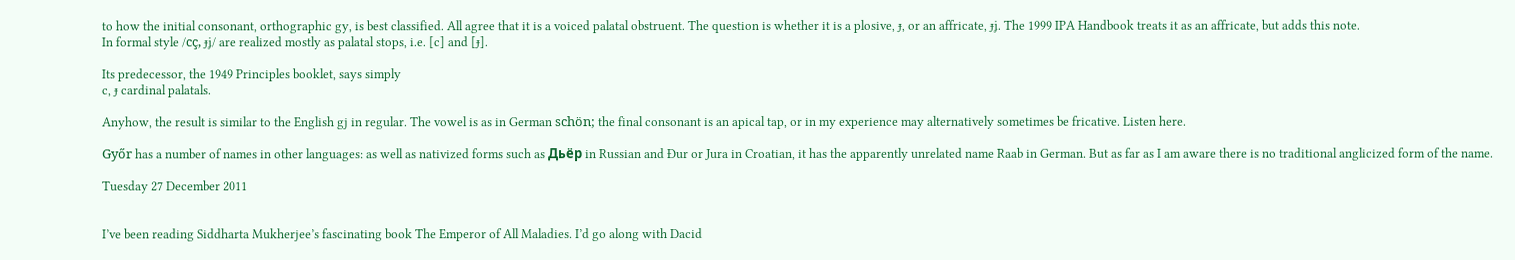to how the initial consonant, orthographic gy, is best classified. All agree that it is a voiced palatal obstruent. The question is whether it is a plosive, ɟ, or an affricate, ɟʝ. The 1999 IPA Handbook treats it as an affricate, but adds this note.
In formal style /cç, ɟʝ/ are realized mostly as palatal stops, i.e. [c] and [ɟ].

Its predecessor, the 1949 Principles booklet, says simply
c, ɟ cardinal palatals.

Anyhow, the result is similar to the English gj in regular. The vowel is as in German schön; the final consonant is an apical tap, or in my experience may alternatively sometimes be fricative. Listen here.

Győr has a number of names in other languages: as well as nativized forms such as Дьёр in Russian and Đur or Jura in Croatian, it has the apparently unrelated name Raab in German. But as far as I am aware there is no traditional anglicized form of the name.

Tuesday 27 December 2011


I’ve been reading Siddharta Mukherjee’s fascinating book The Emperor of All Maladies. I’d go along with Dacid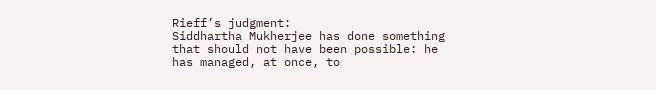Rieff’s judgment:
Siddhartha Mukherjee has done something that should not have been possible: he has managed, at once, to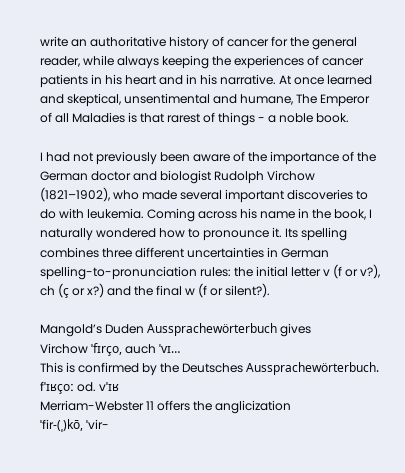write an authoritative history of cancer for the general reader, while always keeping the experiences of cancer patients in his heart and in his narrative. At once learned and skeptical, unsentimental and humane, The Emperor of all Maladies is that rarest of things - a noble book.

I had not previously been aware of the importance of the German doctor and biologist Rudolph Virchow (1821–1902), who made several important discoveries to do with leukemia. Coming across his name in the book, I naturally wondered how to pronounce it. Its spelling combines three different uncertainties in German spelling-to-pronunciation rules: the initial letter v (f or v?), ch (ç or x?) and the final w (f or silent?).

Mangold’s Duden Aussprachewörterbuch gives
Virchow ˈfɪrço, auch ˈvɪ…
This is confirmed by the Deutsches Aussprachewörterbuch.
fˈɪʁçoː od. vˈɪʁ
Merriam-Webster 11 offers the anglicization
ˈfir-(ˌ)kō, ˈvir-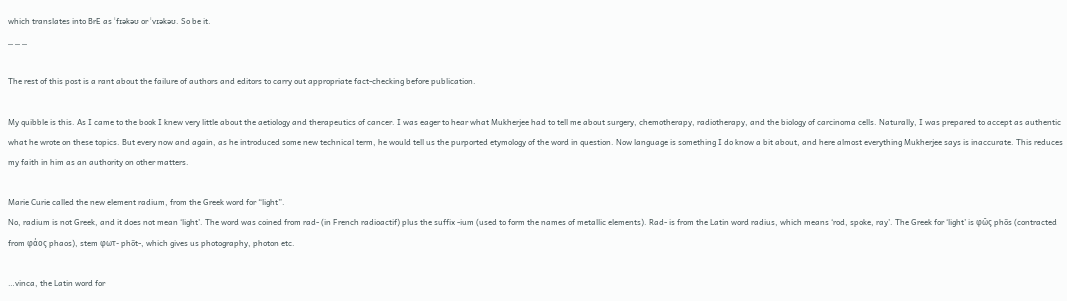which translates into BrE as ˈfɪəkəʊ or ˈvɪəkəʊ. So be it.
_ _ _

The rest of this post is a rant about the failure of authors and editors to carry out appropriate fact-checking before publication.

My quibble is this. As I came to the book I knew very little about the aetiology and therapeutics of cancer. I was eager to hear what Mukherjee had to tell me about surgery, chemotherapy, radiotherapy, and the biology of carcinoma cells. Naturally, I was prepared to accept as authentic what he wrote on these topics. But every now and again, as he introduced some new technical term, he would tell us the purported etymology of the word in question. Now language is something I do know a bit about, and here almost everything Mukherjee says is inaccurate. This reduces my faith in him as an authority on other matters.

Marie Curie called the new element radium, from the Greek word for “light”.
No, radium is not Greek, and it does not mean ‘light’. The word was coined from rad- (in French radioactif) plus the suffix -ium (used to form the names of metallic elements). Rad- is from the Latin word radius, which means ‘rod, spoke, ray’. The Greek for ‘light’ is φῶς phōs (contracted from φάος phaos), stem φωτ- phōt-, which gives us photography, photon etc.

…vinca, the Latin word for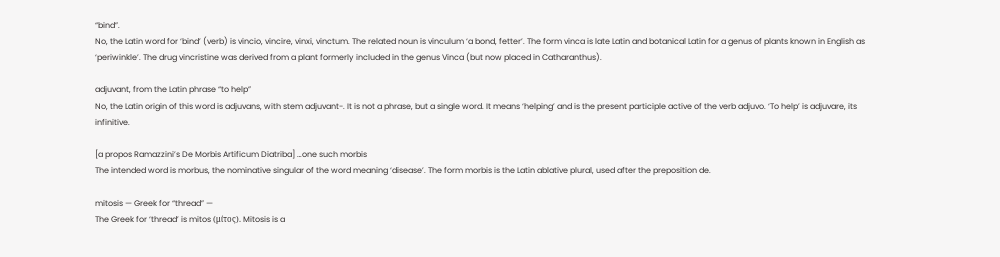“bind”.
No, the Latin word for ‘bind’ (verb) is vincio, vincire, vinxi, vinctum. The related noun is vinculum ‘a bond, fetter’. The form vinca is late Latin and botanical Latin for a genus of plants known in English as ‘periwinkle’. The drug vincristine was derived from a plant formerly included in the genus Vinca (but now placed in Catharanthus).

adjuvant, from the Latin phrase “to help”
No, the Latin origin of this word is adjuvans, with stem adjuvant-. It is not a phrase, but a single word. It means ‘helping’ and is the present participle active of the verb adjuvo. ‘To help’ is adjuvare, its infinitive.

[a propos Ramazzini’s De Morbis Artificum Diatriba] …one such morbis
The intended word is morbus, the nominative singular of the word meaning ‘disease’. The form morbis is the Latin ablative plural, used after the preposition de.

mitosis — Greek for “thread” —
The Greek for ‘thread’ is mitos (μίτος). Mitosis is a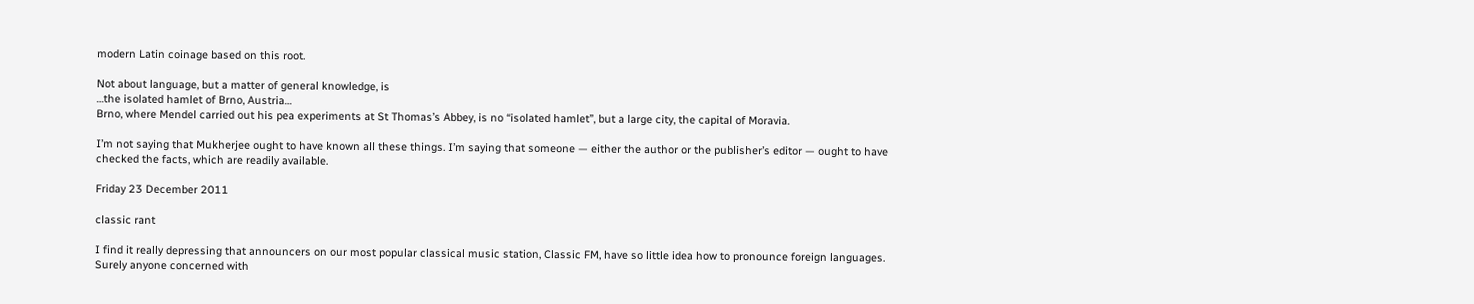modern Latin coinage based on this root.

Not about language, but a matter of general knowledge, is
…the isolated hamlet of Brno, Austria…
Brno, where Mendel carried out his pea experiments at St Thomas’s Abbey, is no “isolated hamlet”, but a large city, the capital of Moravia.

I’m not saying that Mukherjee ought to have known all these things. I’m saying that someone — either the author or the publisher’s editor — ought to have checked the facts, which are readily available.

Friday 23 December 2011

classic rant

I find it really depressing that announcers on our most popular classical music station, Classic FM, have so little idea how to pronounce foreign languages. Surely anyone concerned with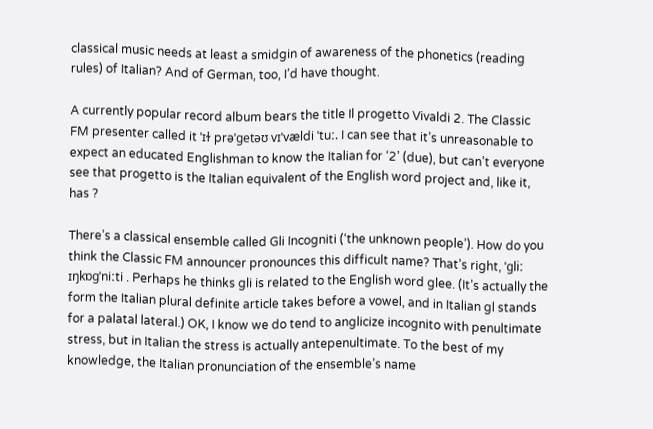classical music needs at least a smidgin of awareness of the phonetics (reading rules) of Italian? And of German, too, I’d have thought.

A currently popular record album bears the title Il progetto Vivaldi 2. The Classic FM presenter called it ˈɪɫ prəˈɡetəʊ vɪˈvældi ˈtuː. I can see that it’s unreasonable to expect an educated Englishman to know the Italian for ‘2’ (due), but can’t everyone see that progetto is the Italian equivalent of the English word project and, like it, has ?

There’s a classical ensemble called Gli Incogniti (‘the unknown people’). How do you think the Classic FM announcer pronounces this difficult name? That’s right, ˈɡliː ɪŋkɒɡˈniːti . Perhaps he thinks gli is related to the English word glee. (It’s actually the form the Italian plural definite article takes before a vowel, and in Italian gl stands for a palatal lateral.) OK, I know we do tend to anglicize incognito with penultimate stress, but in Italian the stress is actually antepenultimate. To the best of my knowledge, the Italian pronunciation of the ensemble’s name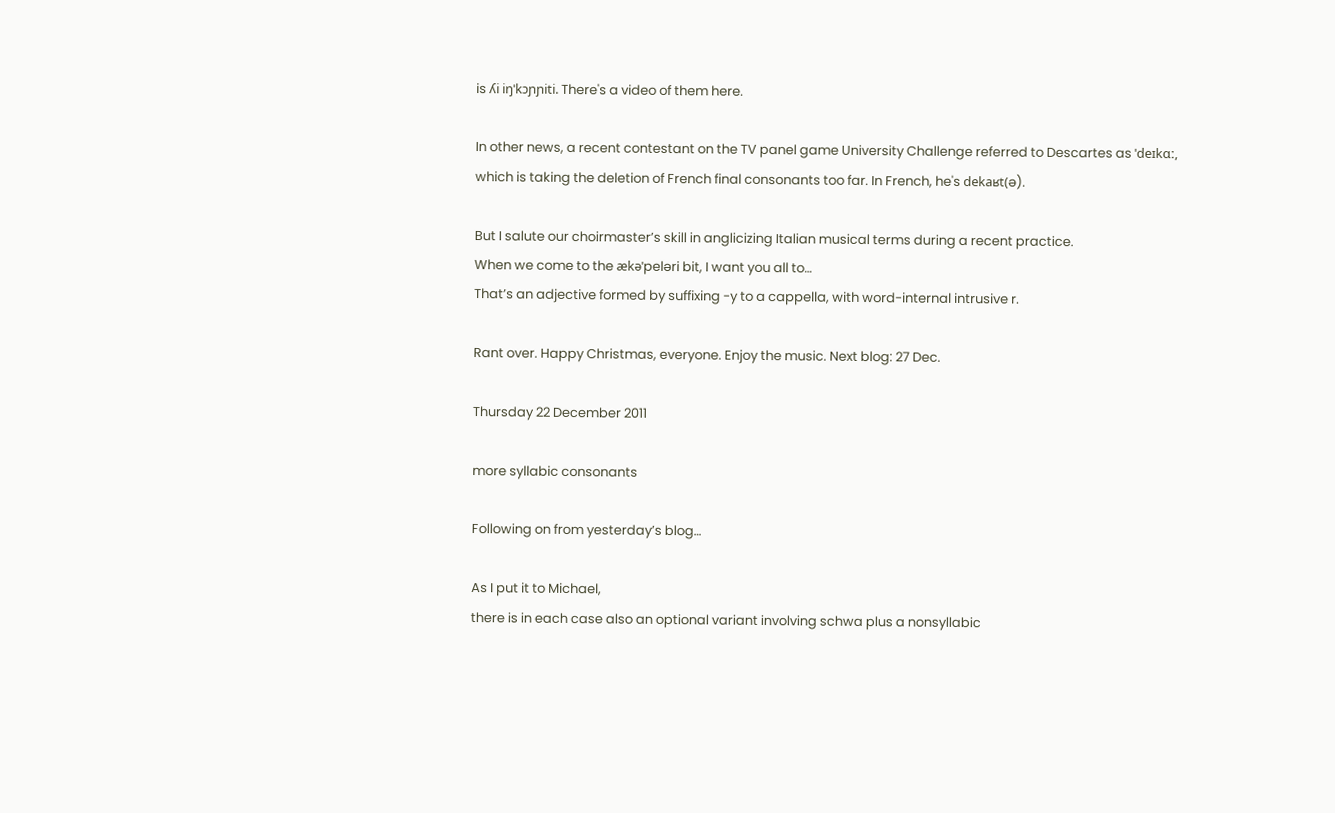is ʎi iŋˈkɔɲɲiti. There's a video of them here.

In other news, a recent contestant on the TV panel game University Challenge referred to Descartes as ˈdeɪkɑː, which is taking the deletion of French final consonants too far. In French, he's dekaʁt(ə).

But I salute our choirmaster’s skill in anglicizing Italian musical terms during a recent practice.
When we come to the ækəˈpeləri bit, I want you all to…
That’s an adjective formed by suffixing -y to a cappella, with word-internal intrusive r.

Rant over. Happy Christmas, everyone. Enjoy the music. Next blog: 27 Dec.

Thursday 22 December 2011

more syllabic consonants

Following on from yesterday’s blog…

As I put it to Michael,
there is in each case also an optional variant involving schwa plus a nonsyllabic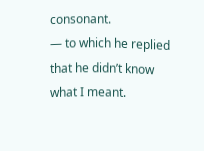consonant.
— to which he replied that he didn’t know what I meant.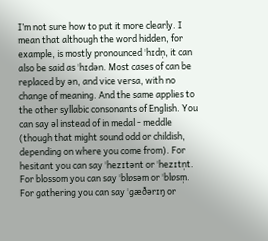I’m not sure how to put it more clearly. I mean that although the word hidden, for example, is mostly pronounced ˈhɪdn̩, it can also be said as ˈhɪdən. Most cases of can be replaced by ən, and vice versa, with no change of meaning. And the same applies to the other syllabic consonants of English. You can say əl instead of in medal - meddle (though that might sound odd or childish, depending on where you come from). For hesitant you can say ˈhezɪtənt or ˈhezɪtn̩t. For blossom you can say ˈblɒsəm or ˈblɒsm̩. For gathering you can say ˈɡæðərɪŋ or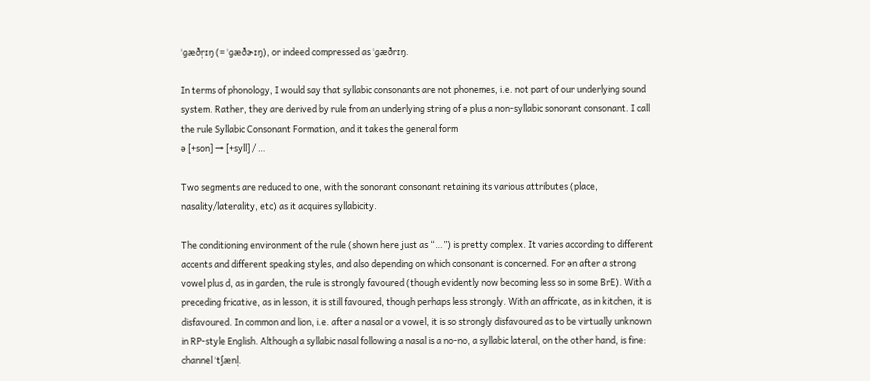ˈɡæðr̩ɪŋ (= ˈɡæðɚɪŋ), or indeed compressed as ˈɡæðrɪŋ.

In terms of phonology, I would say that syllabic consonants are not phonemes, i.e. not part of our underlying sound system. Rather, they are derived by rule from an underlying string of ə plus a non-syllabic sonorant consonant. I call the rule Syllabic Consonant Formation, and it takes the general form
ə [+son] → [+syll] / …

Two segments are reduced to one, with the sonorant consonant retaining its various attributes (place, nasality/laterality, etc) as it acquires syllabicity.

The conditioning environment of the rule (shown here just as “…”) is pretty complex. It varies according to different accents and different speaking styles, and also depending on which consonant is concerned. For ən after a strong vowel plus d, as in garden, the rule is strongly favoured (though evidently now becoming less so in some BrE). With a preceding fricative, as in lesson, it is still favoured, though perhaps less strongly. With an affricate, as in kitchen, it is disfavoured. In common and lion, i.e. after a nasal or a vowel, it is so strongly disfavoured as to be virtually unknown in RP-style English. Although a syllabic nasal following a nasal is a no-no, a syllabic lateral, on the other hand, is fine: channel ˈtʃænl̩.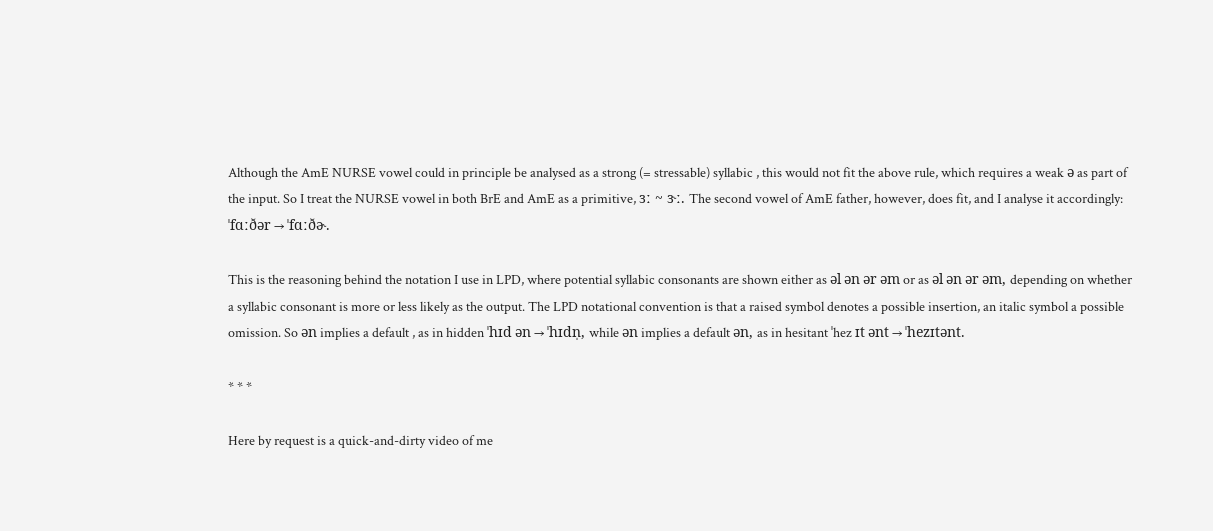Although the AmE NURSE vowel could in principle be analysed as a strong (= stressable) syllabic , this would not fit the above rule, which requires a weak ə as part of the input. So I treat the NURSE vowel in both BrE and AmE as a primitive, ɜː ~ ɝː. The second vowel of AmE father, however, does fit, and I analyse it accordingly: ˈfɑːðər → ˈfɑːðɚ.

This is the reasoning behind the notation I use in LPD, where potential syllabic consonants are shown either as əl ən ər əm or as əl ən ər əm, depending on whether a syllabic consonant is more or less likely as the output. The LPD notational convention is that a raised symbol denotes a possible insertion, an italic symbol a possible omission. So ən implies a default , as in hidden ˈhɪd ən → ˈhɪdn̩, while ən implies a default ən, as in hesitant ˈhez ɪt ənt → ˈhezɪtənt.

* * *

Here by request is a quick-and-dirty video of me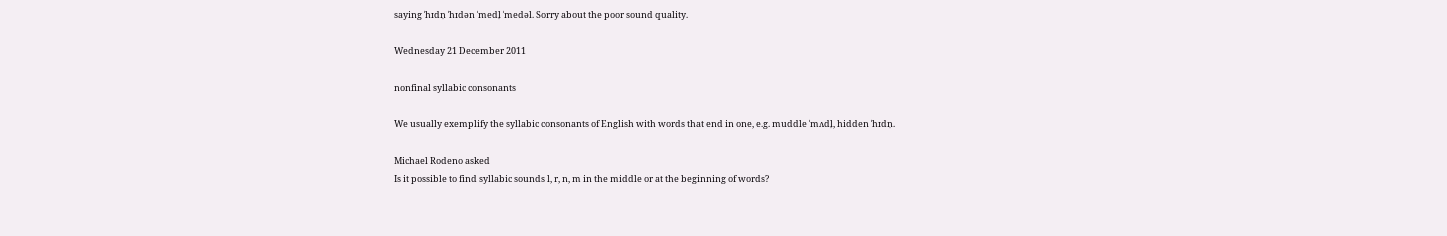saying ˈhɪdn̩ ˈhɪdən ˈmedl̩ ˈmedəl. Sorry about the poor sound quality.

Wednesday 21 December 2011

nonfinal syllabic consonants

We usually exemplify the syllabic consonants of English with words that end in one, e.g. muddle ˈmʌdl̩, hidden ˈhɪdn̩.

Michael Rodeno asked
Is it possible to find syllabic sounds l, r, n, m in the middle or at the beginning of words?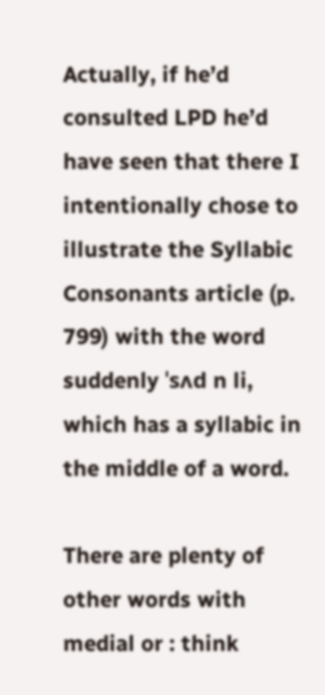Actually, if he’d consulted LPD he’d have seen that there I intentionally chose to illustrate the Syllabic Consonants article (p. 799) with the word suddenly ˈsʌd n li, which has a syllabic in the middle of a word.

There are plenty of other words with medial or : think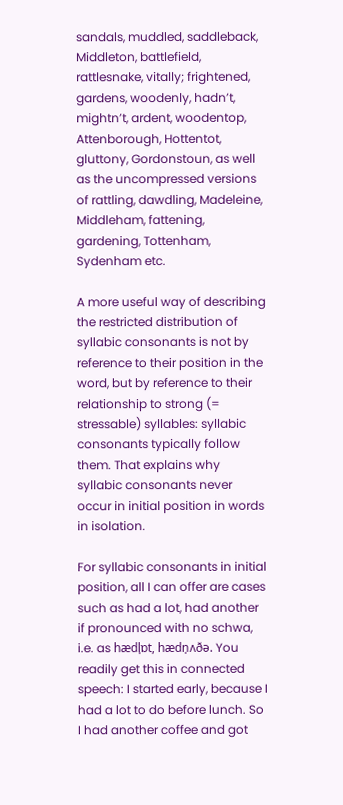sandals, muddled, saddleback, Middleton, battlefield, rattlesnake, vitally; frightened, gardens, woodenly, hadn’t, mightn’t, ardent, woodentop, Attenborough, Hottentot, gluttony, Gordonstoun, as well as the uncompressed versions of rattling, dawdling, Madeleine, Middleham, fattening, gardening, Tottenham, Sydenham etc.

A more useful way of describing the restricted distribution of syllabic consonants is not by reference to their position in the word, but by reference to their relationship to strong (= stressable) syllables: syllabic consonants typically follow them. That explains why syllabic consonants never occur in initial position in words in isolation.

For syllabic consonants in initial position, all I can offer are cases such as had a lot, had another if pronounced with no schwa, i.e. as hædl̩ɒt, hædn̩ʌðə. You readily get this in connected speech: I started early, because I had a lot to do before lunch. So I had another coffee and got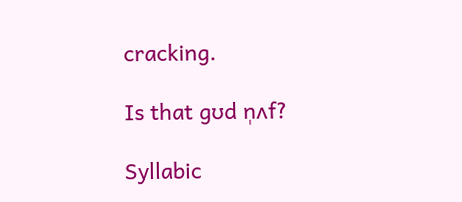cracking.

Is that ɡʊd n̩ʌf?

Syllabic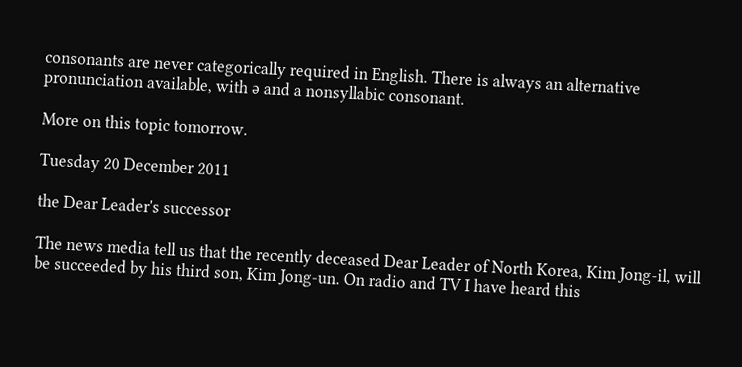consonants are never categorically required in English. There is always an alternative pronunciation available, with ə and a nonsyllabic consonant.

More on this topic tomorrow.

Tuesday 20 December 2011

the Dear Leader's successor

The news media tell us that the recently deceased Dear Leader of North Korea, Kim Jong-il, will be succeeded by his third son, Kim Jong-un. On radio and TV I have heard this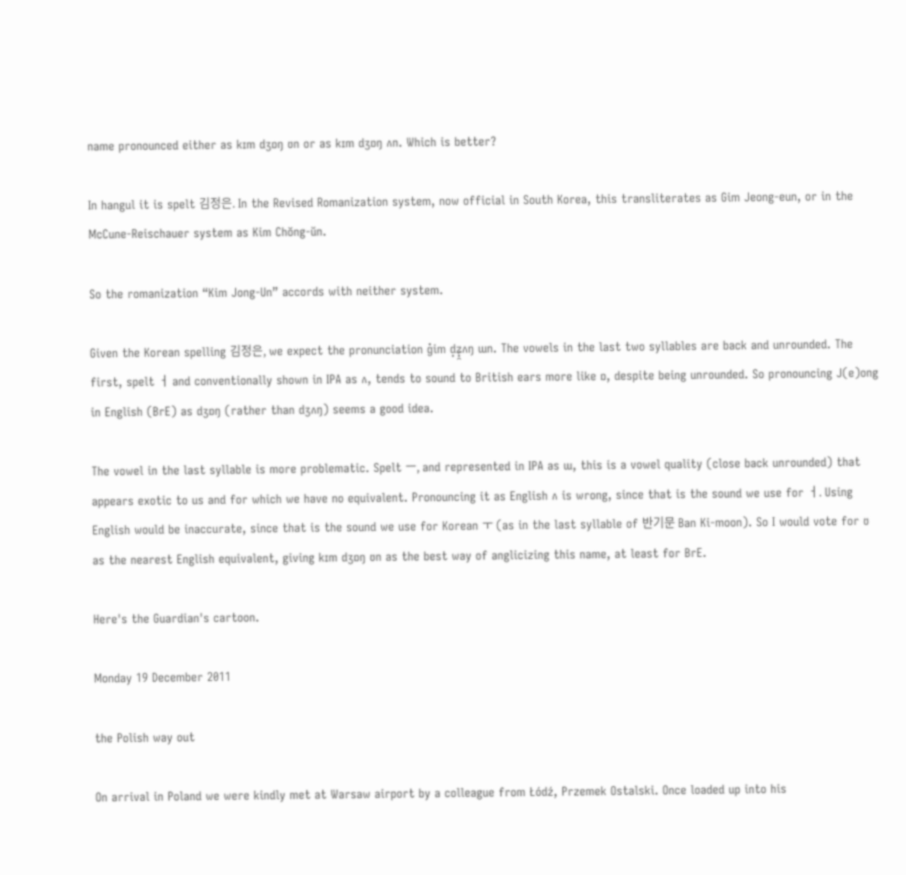name pronounced either as kɪm dʒɒŋ ʊn or as kɪm dʒɒŋ ʌn. Which is better?

In hangul it is spelt 김정은. In the Revised Romanization system, now official in South Korea, this transliterates as Gim Jeong-eun, or in the McCune-Reischauer system as Kim Chŏng-ŭn.

So the romanization “Kim Jong-Un” accords with neither system.

Given the Korean spelling 김정은, we expect the pronunciation ɡ̊im d̥ʑ̥̯ʌŋ ɯn. The vowels in the last two syllables are back and unrounded. The first, spelt ㅓ and conventionally shown in IPA as ʌ, tends to sound to British ears more like ɒ, despite being unrounded. So pronouncing J(e)ong in English (BrE) as dʒɒŋ (rather than dʒʌŋ) seems a good idea.

The vowel in the last syllable is more problematic. Spelt ㅡ, and represented in IPA as ɯ, this is a vowel quality (close back unrounded) that appears exotic to us and for which we have no equivalent. Pronouncing it as English ʌ is wrong, since that is the sound we use for ㅓ. Using English would be inaccurate, since that is the sound we use for Korean ㅜ (as in the last syllable of 반기문 Ban Ki-moon). So I would vote for ʊ as the nearest English equivalent, giving kɪm dʒɒŋ ʊn as the best way of anglicizing this name, at least for BrE.

Here's the Guardian's cartoon.

Monday 19 December 2011

the Polish way out

On arrival in Poland we were kindly met at Warsaw airport by a colleague from Łódź, Przemek Ostalski. Once loaded up into his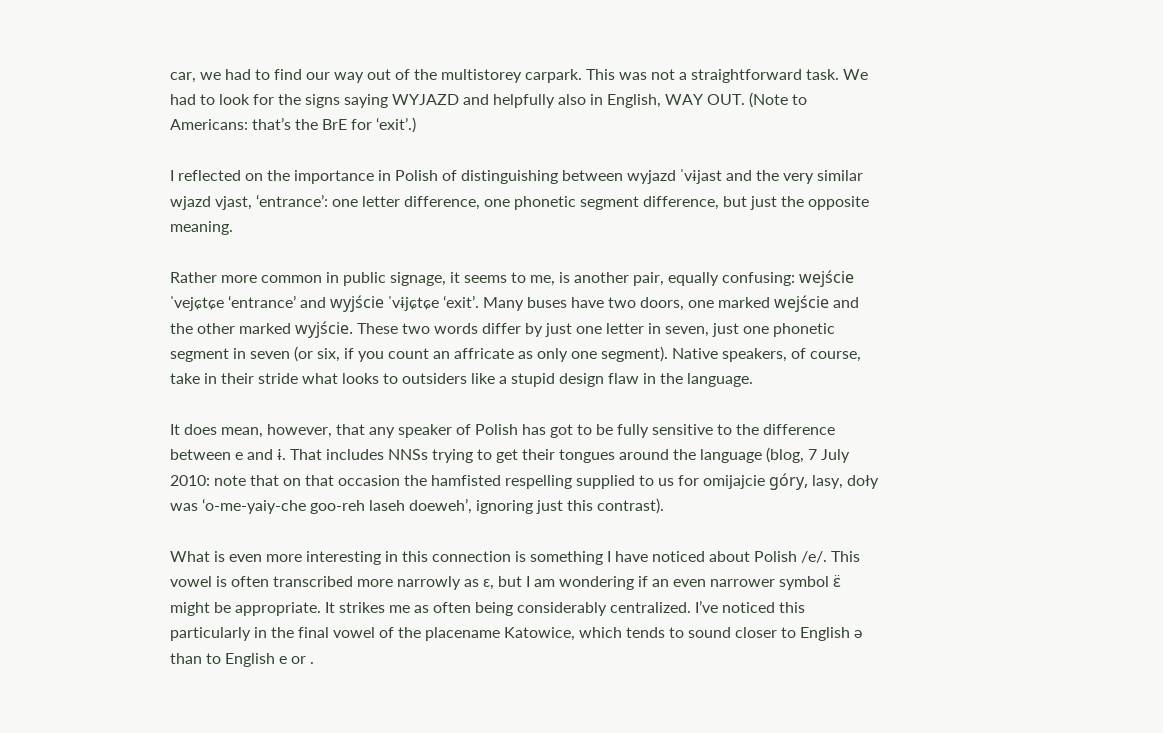car, we had to find our way out of the multistorey carpark. This was not a straightforward task. We had to look for the signs saying WYJAZD and helpfully also in English, WAY OUT. (Note to Americans: that’s the BrE for ‘exit’.)

I reflected on the importance in Polish of distinguishing between wyjazd ˈvɨjast and the very similar wjazd vjast, ‘entrance’: one letter difference, one phonetic segment difference, but just the opposite meaning.

Rather more common in public signage, it seems to me, is another pair, equally confusing: wejście ˈvejɕtɕe ‘entrance’ and wyjście ˈvɨjɕtɕe ‘exit’. Many buses have two doors, one marked wejście and the other marked wyjście. These two words differ by just one letter in seven, just one phonetic segment in seven (or six, if you count an affricate as only one segment). Native speakers, of course, take in their stride what looks to outsiders like a stupid design flaw in the language.

It does mean, however, that any speaker of Polish has got to be fully sensitive to the difference between e and ɨ. That includes NNSs trying to get their tongues around the language (blog, 7 July 2010: note that on that occasion the hamfisted respelling supplied to us for omijajcie góry, lasy, doły was ‘o-me-yaiy-che goo-reh laseh doeweh’, ignoring just this contrast).

What is even more interesting in this connection is something I have noticed about Polish /e/. This vowel is often transcribed more narrowly as ɛ, but I am wondering if an even narrower symbol ɛ̈ might be appropriate. It strikes me as often being considerably centralized. I’ve noticed this particularly in the final vowel of the placename Katowice, which tends to sound closer to English ə than to English e or .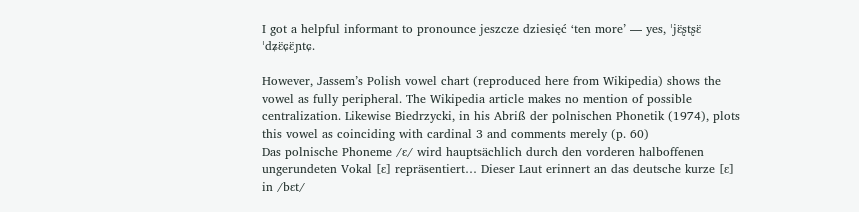I got a helpful informant to pronounce jeszcze dziesięć ‘ten more’ — yes, ˈjɛ̈ʂtʂɛ̈ ˈdʑɛ̈ɕɛ̈ɲtɕ.

However, Jassem’s Polish vowel chart (reproduced here from Wikipedia) shows the vowel as fully peripheral. The Wikipedia article makes no mention of possible centralization. Likewise Biedrzycki, in his Abriß der polnischen Phonetik (1974), plots this vowel as coinciding with cardinal 3 and comments merely (p. 60)
Das polnische Phoneme /ɛ/ wird hauptsächlich durch den vorderen halboffenen ungerundeten Vokal [ɛ] repräsentiert… Dieser Laut erinnert an das deutsche kurze [ɛ] in /bɛt/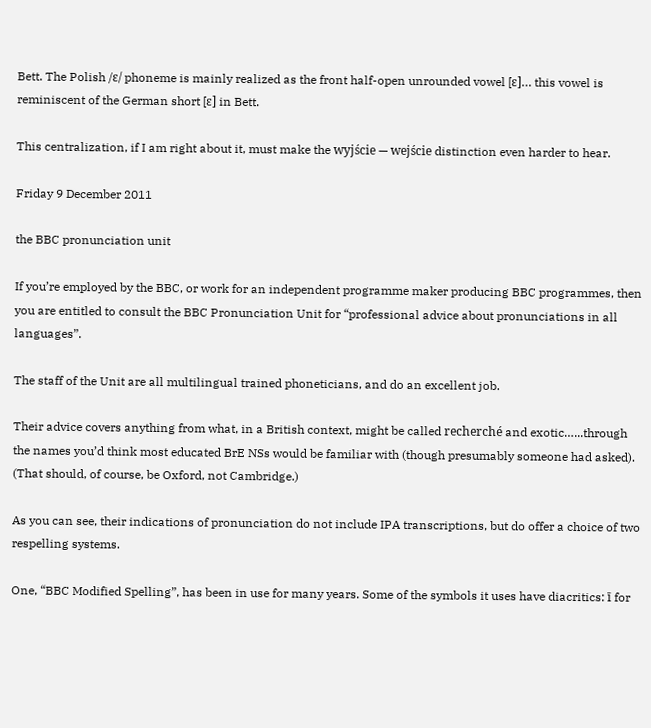Bett. The Polish /ɛ/ phoneme is mainly realized as the front half-open unrounded vowel [ɛ]… this vowel is reminiscent of the German short [ɛ] in Bett.

This centralization, if I am right about it, must make the wyjście — wejście distinction even harder to hear.

Friday 9 December 2011

the BBC pronunciation unit

If you’re employed by the BBC, or work for an independent programme maker producing BBC programmes, then you are entitled to consult the BBC Pronunciation Unit for “professional advice about pronunciations in all languages”.

The staff of the Unit are all multilingual trained phoneticians, and do an excellent job.

Their advice covers anything from what, in a British context, might be called recherché and exotic…...through the names you’d think most educated BrE NSs would be familiar with (though presumably someone had asked). (That should, of course, be Oxford, not Cambridge.)

As you can see, their indications of pronunciation do not include IPA transcriptions, but do offer a choice of two respelling systems.

One, “BBC Modified Spelling”, has been in use for many years. Some of the symbols it uses have diacritics: ī for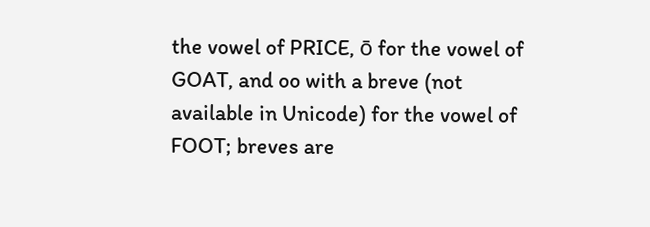the vowel of PRICE, ō for the vowel of GOAT, and oo with a breve (not available in Unicode) for the vowel of FOOT; breves are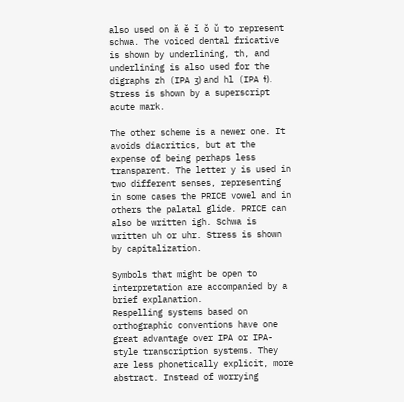also used on ă ĕ ĭ ŏ ŭ to represent schwa. The voiced dental fricative is shown by underlining, th, and underlining is also used for the digraphs zh (IPA ʒ) and hl (IPA ɬ). Stress is shown by a superscript acute mark.

The other scheme is a newer one. It avoids diacritics, but at the expense of being perhaps less transparent. The letter y is used in two different senses, representing in some cases the PRICE vowel and in others the palatal glide. PRICE can also be written igh. Schwa is written uh or uhr. Stress is shown by capitalization.

Symbols that might be open to interpretation are accompanied by a brief explanation.
Respelling systems based on orthographic conventions have one great advantage over IPA or IPA-style transcription systems. They are less phonetically explicit, more abstract. Instead of worrying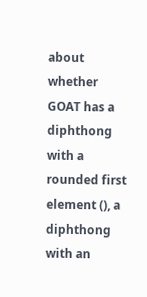about whether GOAT has a diphthong with a rounded first element (), a diphthong with an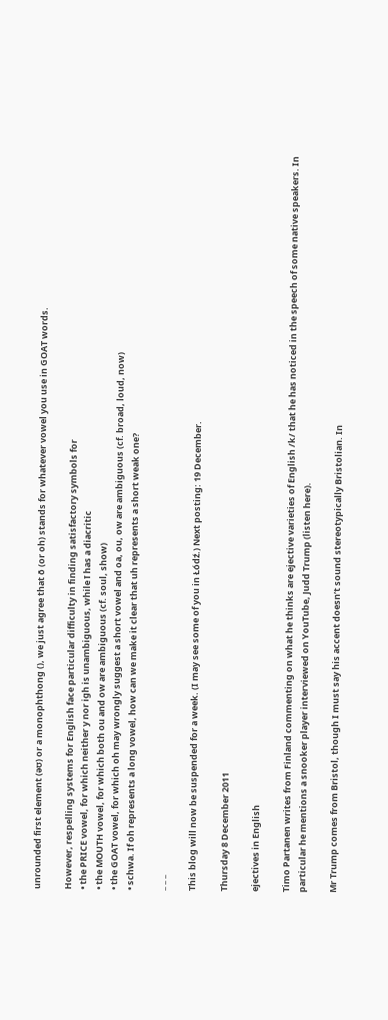unrounded first element (əʊ) or a monophthong (), we just agree that ō (or oh) stands for whatever vowel you use in GOAT words.

However, respelling systems for English face particular difficulty in finding satisfactory symbols for
• the PRICE vowel, for which neither y nor igh is unambiguous, while ī has a diacritic
• the MOUTH vowel, for which both ou and ow are ambiguous (cf. soul, show)
• the GOAT vowel, for which oh may wrongly suggest a short vowel and oa, ou, ow are ambiguous (cf. broad, loud, now)
• schwa. If oh represents a long vowel, how can we make it clear that uh represents a short weak one?

_ _ _

This blog will now be suspended for a week. (I may see some of you in Łódź.) Next posting: 19 December.

Thursday 8 December 2011

ejectives in English

Timo Partanen writes from Finland commenting on what he thinks are ejective varieties of English /k/ that he has noticed in the speech of some native speakers. In particular he mentions a snooker player interviewed on YouTube, Judd Trump (listen here).

Mr Trump comes from Bristol, though I must say his accent doesn’t sound stereotypically Bristolian. In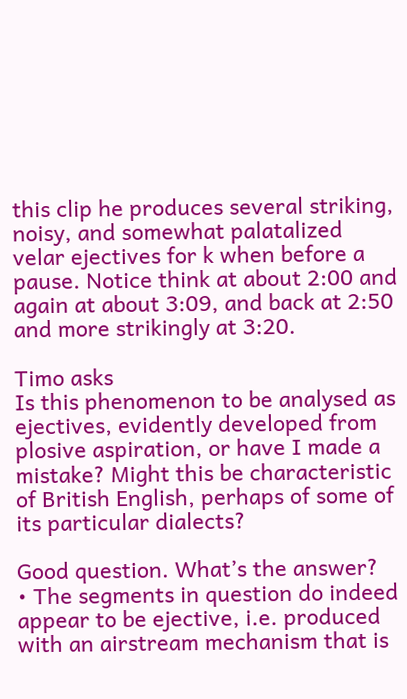this clip he produces several striking, noisy, and somewhat palatalized velar ejectives for k when before a pause. Notice think at about 2:00 and again at about 3:09, and back at 2:50 and more strikingly at 3:20.

Timo asks
Is this phenomenon to be analysed as ejectives, evidently developed from plosive aspiration, or have I made a mistake? Might this be characteristic of British English, perhaps of some of its particular dialects?

Good question. What’s the answer?
• The segments in question do indeed appear to be ejective, i.e. produced with an airstream mechanism that is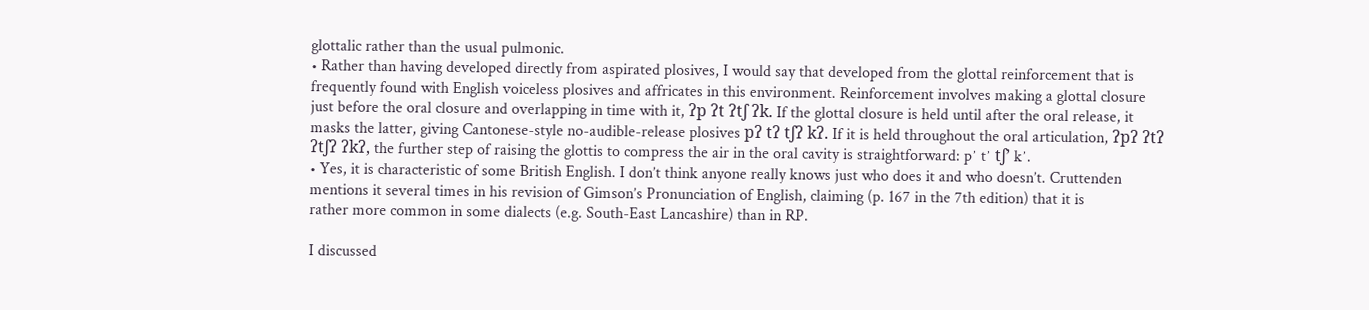glottalic rather than the usual pulmonic.
• Rather than having developed directly from aspirated plosives, I would say that developed from the glottal reinforcement that is frequently found with English voiceless plosives and affricates in this environment. Reinforcement involves making a glottal closure just before the oral closure and overlapping in time with it, ʔp ʔt ʔtʃ ʔk. If the glottal closure is held until after the oral release, it masks the latter, giving Cantonese-style no-audible-release plosives pʔ tʔ tʃʔ kʔ. If it is held throughout the oral articulation, ʔpʔ ʔtʔ ʔtʃʔ ʔkʔ, the further step of raising the glottis to compress the air in the oral cavity is straightforward: pʼ tʼ tʃʼ kʼ.
• Yes, it is characteristic of some British English. I don’t think anyone really knows just who does it and who doesn’t. Cruttenden mentions it several times in his revision of Gimson’s Pronunciation of English, claiming (p. 167 in the 7th edition) that it is
rather more common in some dialects (e.g. South-East Lancashire) than in RP.

I discussed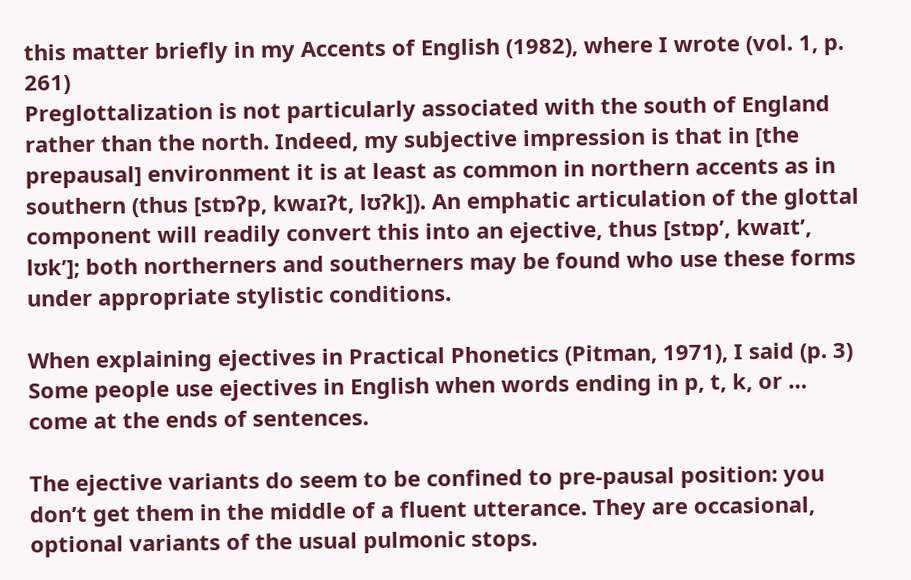this matter briefly in my Accents of English (1982), where I wrote (vol. 1, p. 261)
Preglottalization is not particularly associated with the south of England rather than the north. Indeed, my subjective impression is that in [the prepausal] environment it is at least as common in northern accents as in southern (thus [stɒʔp, kwaɪʔt, lʊʔk]). An emphatic articulation of the glottal component will readily convert this into an ejective, thus [stɒpʼ, kwaɪtʼ, lʊkʼ]; both northerners and southerners may be found who use these forms under appropriate stylistic conditions.

When explaining ejectives in Practical Phonetics (Pitman, 1971), I said (p. 3)
Some people use ejectives in English when words ending in p, t, k, or … come at the ends of sentences.

The ejective variants do seem to be confined to pre-pausal position: you don’t get them in the middle of a fluent utterance. They are occasional, optional variants of the usual pulmonic stops.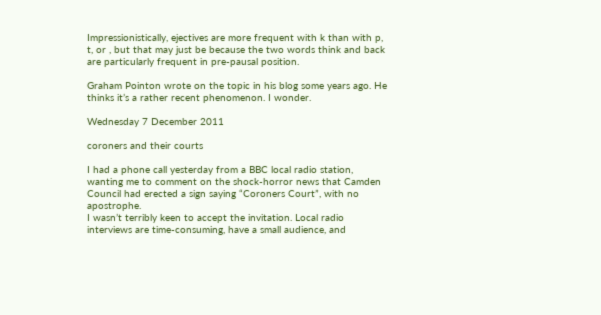Impressionistically, ejectives are more frequent with k than with p, t, or , but that may just be because the two words think and back are particularly frequent in pre-pausal position.

Graham Pointon wrote on the topic in his blog some years ago. He thinks it’s a rather recent phenomenon. I wonder.

Wednesday 7 December 2011

coroners and their courts

I had a phone call yesterday from a BBC local radio station, wanting me to comment on the shock-horror news that Camden Council had erected a sign saying “Coroners Court”, with no apostrophe.
I wasn’t terribly keen to accept the invitation. Local radio interviews are time-consuming, have a small audience, and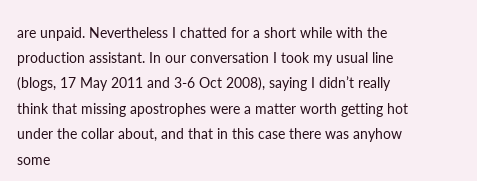are unpaid. Nevertheless I chatted for a short while with the production assistant. In our conversation I took my usual line (blogs, 17 May 2011 and 3-6 Oct 2008), saying I didn’t really think that missing apostrophes were a matter worth getting hot under the collar about, and that in this case there was anyhow some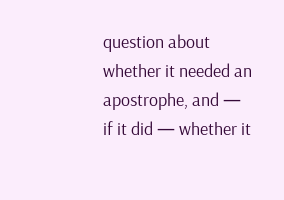question about whether it needed an apostrophe, and — if it did — whether it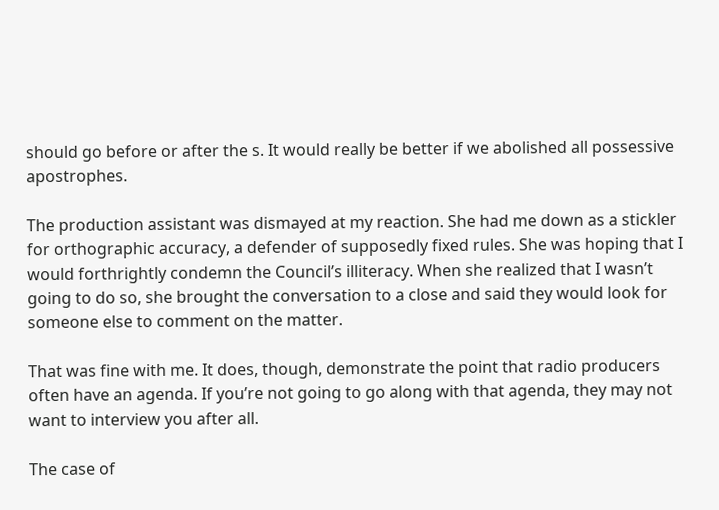should go before or after the s. It would really be better if we abolished all possessive apostrophes.

The production assistant was dismayed at my reaction. She had me down as a stickler for orthographic accuracy, a defender of supposedly fixed rules. She was hoping that I would forthrightly condemn the Council’s illiteracy. When she realized that I wasn’t going to do so, she brought the conversation to a close and said they would look for someone else to comment on the matter.

That was fine with me. It does, though, demonstrate the point that radio producers often have an agenda. If you’re not going to go along with that agenda, they may not want to interview you after all.

The case of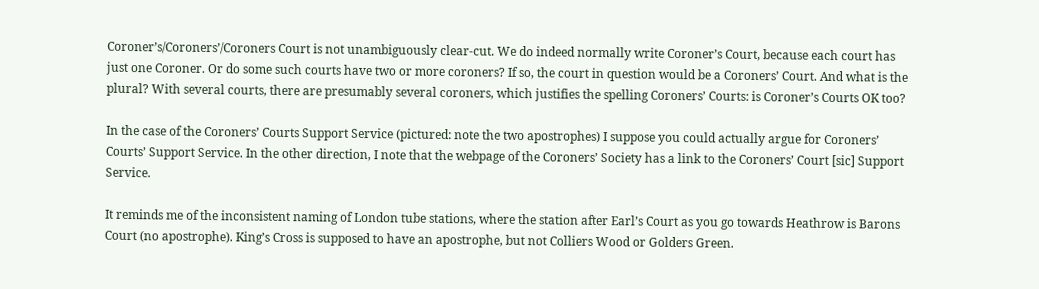Coroner’s/Coroners’/Coroners Court is not unambiguously clear-cut. We do indeed normally write Coroner’s Court, because each court has just one Coroner. Or do some such courts have two or more coroners? If so, the court in question would be a Coroners’ Court. And what is the plural? With several courts, there are presumably several coroners, which justifies the spelling Coroners’ Courts: is Coroner’s Courts OK too?

In the case of the Coroners’ Courts Support Service (pictured: note the two apostrophes) I suppose you could actually argue for Coroners’ Courts’ Support Service. In the other direction, I note that the webpage of the Coroners’ Society has a link to the Coroners’ Court [sic] Support Service.

It reminds me of the inconsistent naming of London tube stations, where the station after Earl’s Court as you go towards Heathrow is Barons Court (no apostrophe). King’s Cross is supposed to have an apostrophe, but not Colliers Wood or Golders Green.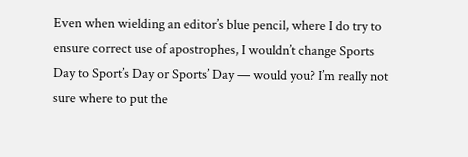Even when wielding an editor’s blue pencil, where I do try to ensure correct use of apostrophes, I wouldn’t change Sports Day to Sport’s Day or Sports’ Day — would you? I’m really not sure where to put the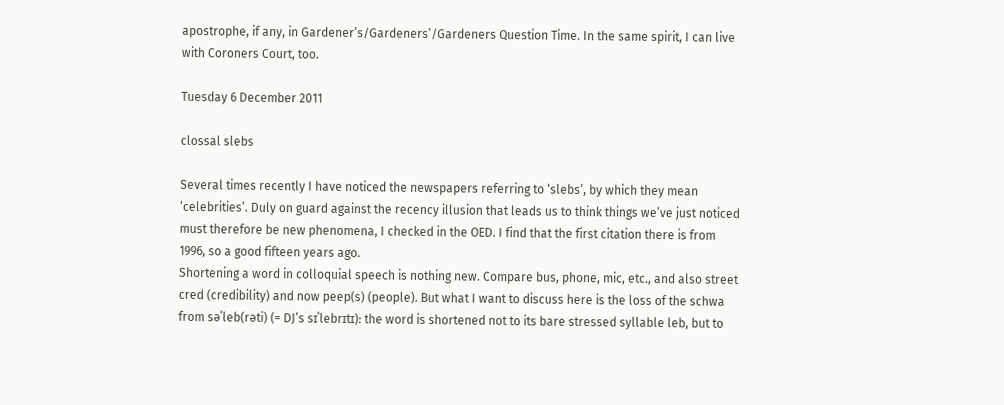apostrophe, if any, in Gardener’s/Gardeners’/Gardeners Question Time. In the same spirit, I can live with Coroners Court, too.

Tuesday 6 December 2011

clossal slebs

Several times recently I have noticed the newspapers referring to ‘slebs’, by which they mean ‘celebrities’. Duly on guard against the recency illusion that leads us to think things we’ve just noticed must therefore be new phenomena, I checked in the OED. I find that the first citation there is from 1996, so a good fifteen years ago.
Shortening a word in colloquial speech is nothing new. Compare bus, phone, mic, etc., and also street cred (credibility) and now peep(s) (people). But what I want to discuss here is the loss of the schwa from səˈleb(rəti) (= DJ’s sɪˈlebrɪtɪ): the word is shortened not to its bare stressed syllable leb, but to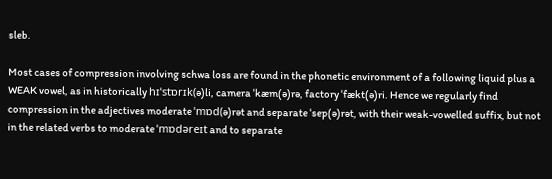sleb.

Most cases of compression involving schwa loss are found in the phonetic environment of a following liquid plus a WEAK vowel, as in historically hɪˈstɒrɪk(ə)li, camera ˈkæm(ə)rə, factory ˈfækt(ə)ri. Hence we regularly find compression in the adjectives moderate ˈmɒd(ə)rət and separate ˈsep(ə)rət, with their weak-vowelled suffix, but not in the related verbs to moderate ˈmɒdəreɪt and to separate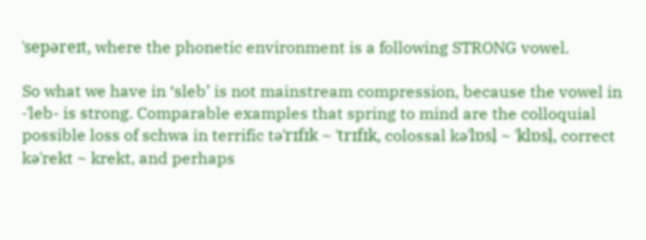ˈsepəreɪt, where the phonetic environment is a following STRONG vowel.

So what we have in ‘sleb’ is not mainstream compression, because the vowel in -ˈleb- is strong. Comparable examples that spring to mind are the colloquial possible loss of schwa in terrific təˈrɪfɪk ~ ˈtrɪfɪk, colossal kəˈlɒsl̩ ~ ˈklɒsl̩, correct kəˈrekt ~ krekt, and perhaps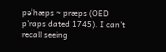pəˈhæps ~ præps (OED p’raps dated 1745). I can’t recall seeing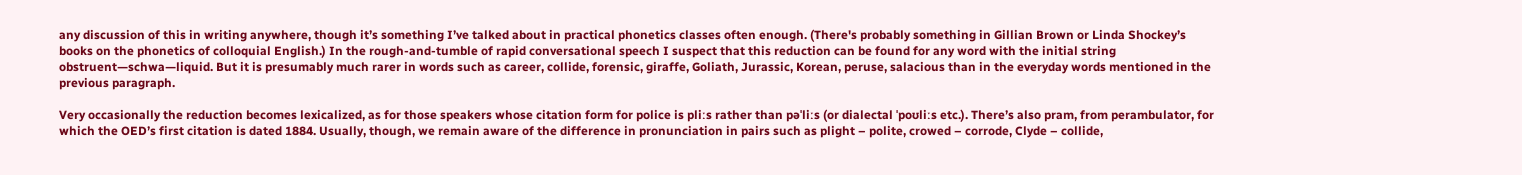any discussion of this in writing anywhere, though it’s something I’ve talked about in practical phonetics classes often enough. (There's probably something in Gillian Brown or Linda Shockey’s books on the phonetics of colloquial English.) In the rough-and-tumble of rapid conversational speech I suspect that this reduction can be found for any word with the initial string obstruent—schwa—liquid. But it is presumably much rarer in words such as career, collide, forensic, giraffe, Goliath, Jurassic, Korean, peruse, salacious than in the everyday words mentioned in the previous paragraph.

Very occasionally the reduction becomes lexicalized, as for those speakers whose citation form for police is pliːs rather than pəˈliːs (or dialectal ˈpoʊliːs etc.). There’s also pram, from perambulator, for which the OED’s first citation is dated 1884. Usually, though, we remain aware of the difference in pronunciation in pairs such as plight – polite, crowed – corrode, Clyde – collide,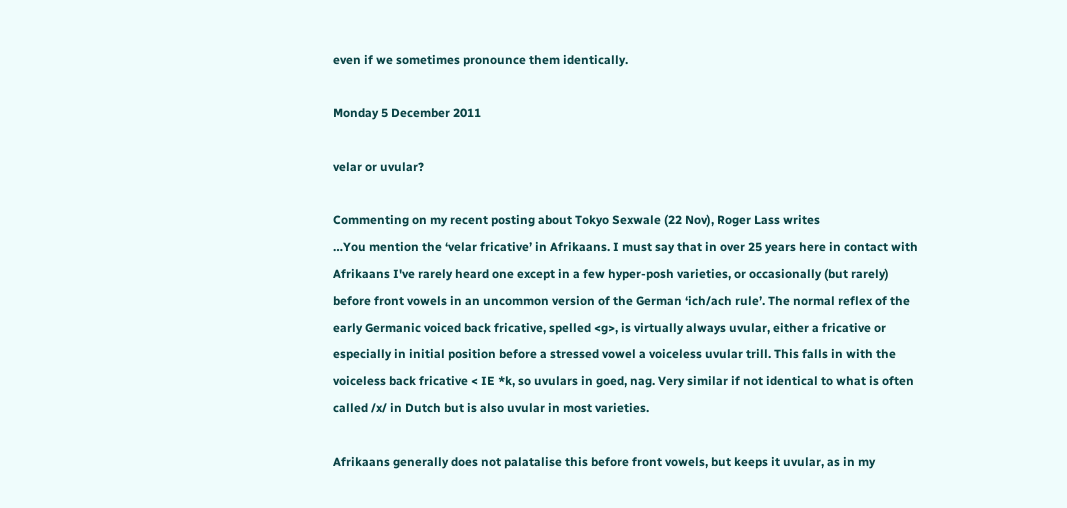even if we sometimes pronounce them identically.

Monday 5 December 2011

velar or uvular?

Commenting on my recent posting about Tokyo Sexwale (22 Nov), Roger Lass writes
…You mention the ‘velar fricative’ in Afrikaans. I must say that in over 25 years here in contact with Afrikaans I've rarely heard one except in a few hyper-posh varieties, or occasionally (but rarely) before front vowels in an uncommon version of the German ‘ich/ach rule’. The normal reflex of the early Germanic voiced back fricative, spelled <g>, is virtually always uvular, either a fricative or especially in initial position before a stressed vowel a voiceless uvular trill. This falls in with the voiceless back fricative < IE *k, so uvulars in goed, nag. Very similar if not identical to what is often called /x/ in Dutch but is also uvular in most varieties.

Afrikaans generally does not palatalise this before front vowels, but keeps it uvular, as in my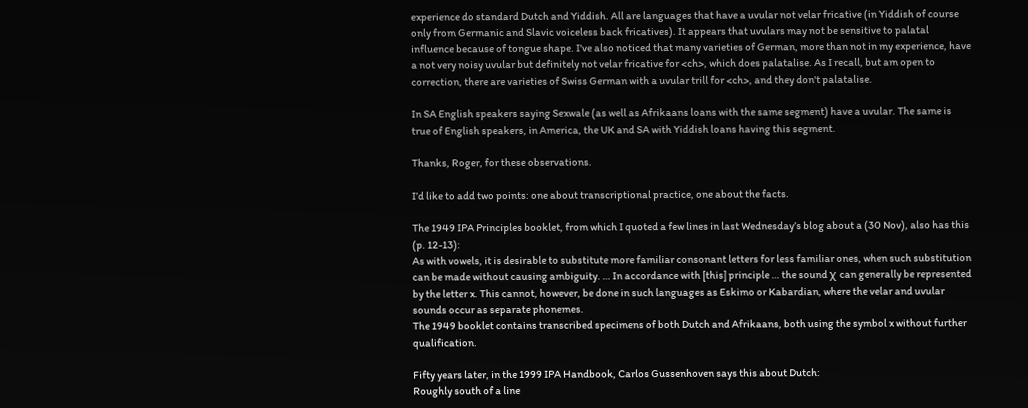experience do standard Dutch and Yiddish. All are languages that have a uvular not velar fricative (in Yiddish of course only from Germanic and Slavic voiceless back fricatives). It appears that uvulars may not be sensitive to palatal influence because of tongue shape. I've also noticed that many varieties of German, more than not in my experience, have a not very noisy uvular but definitely not velar fricative for <ch>, which does palatalise. As I recall, but am open to correction, there are varieties of Swiss German with a uvular trill for <ch>, and they don't palatalise.

In SA English speakers saying Sexwale (as well as Afrikaans loans with the same segment) have a uvular. The same is true of English speakers, in America, the UK and SA with Yiddish loans having this segment.

Thanks, Roger, for these observations.

I’d like to add two points: one about transcriptional practice, one about the facts.

The 1949 IPA Principles booklet, from which I quoted a few lines in last Wednesday’s blog about a (30 Nov), also has this (p. 12-13):
As with vowels, it is desirable to substitute more familiar consonant letters for less familiar ones, when such substitution can be made without causing ambiguity. … In accordance with [this] principle … the sound χ can generally be represented by the letter x. This cannot, however, be done in such languages as Eskimo or Kabardian, where the velar and uvular sounds occur as separate phonemes.
The 1949 booklet contains transcribed specimens of both Dutch and Afrikaans, both using the symbol x without further qualification.

Fifty years later, in the 1999 IPA Handbook, Carlos Gussenhoven says this about Dutch:
Roughly south of a line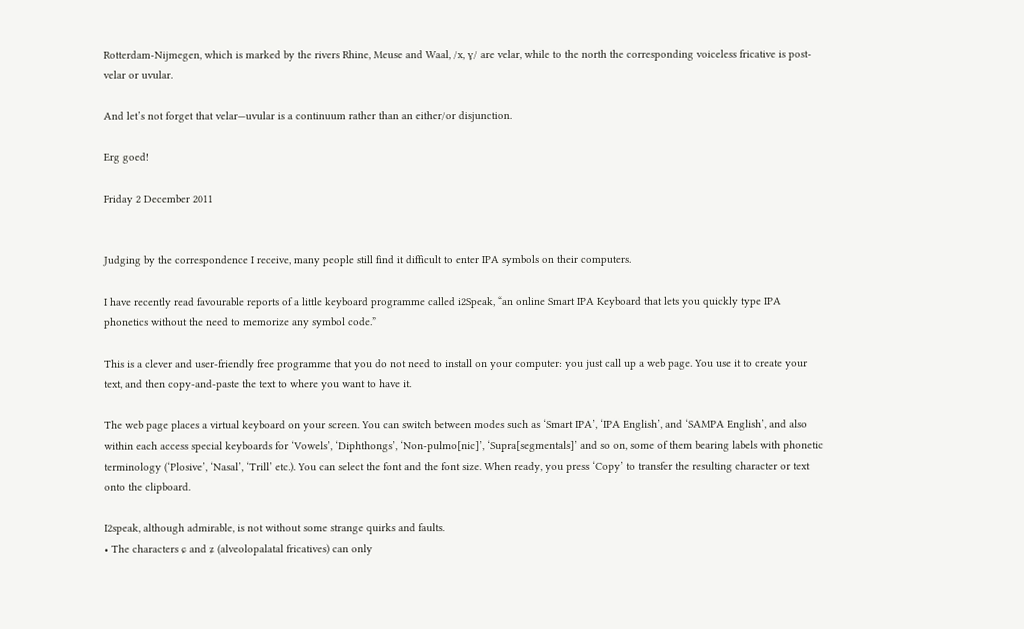Rotterdam-Nijmegen, which is marked by the rivers Rhine, Meuse and Waal, /x, ɣ/ are velar, while to the north the corresponding voiceless fricative is post-velar or uvular.

And let’s not forget that velar—uvular is a continuum rather than an either/or disjunction.

Erg goed!

Friday 2 December 2011


Judging by the correspondence I receive, many people still find it difficult to enter IPA symbols on their computers.

I have recently read favourable reports of a little keyboard programme called i2Speak, “an online Smart IPA Keyboard that lets you quickly type IPA phonetics without the need to memorize any symbol code.”

This is a clever and user-friendly free programme that you do not need to install on your computer: you just call up a web page. You use it to create your text, and then copy-and-paste the text to where you want to have it.

The web page places a virtual keyboard on your screen. You can switch between modes such as ‘Smart IPA’, ‘IPA English’, and ‘SAMPA English’, and also within each access special keyboards for ‘Vowels’, ‘Diphthongs’, ‘Non-pulmo[nic]’, ‘Supra[segmentals]’ and so on, some of them bearing labels with phonetic terminology (‘Plosive’, ‘Nasal’, ‘Trill’ etc.). You can select the font and the font size. When ready, you press ‘Copy’ to transfer the resulting character or text onto the clipboard.

I2speak, although admirable, is not without some strange quirks and faults.
• The characters ɕ and ʑ (alveolopalatal fricatives) can only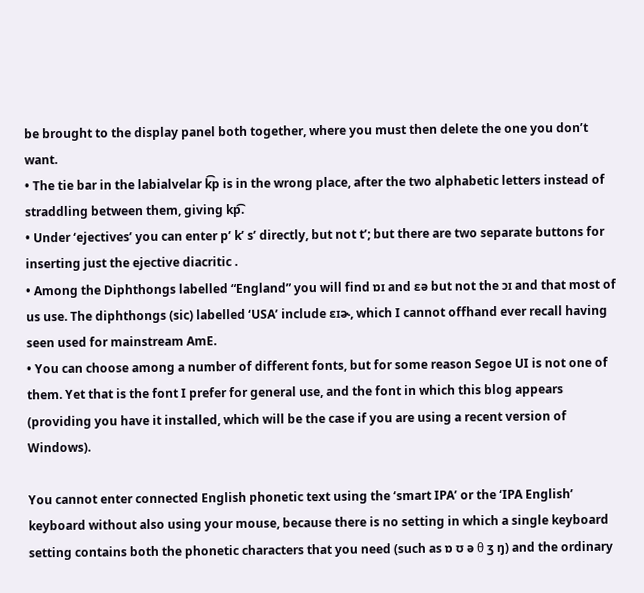be brought to the display panel both together, where you must then delete the one you don’t want.
• The tie bar in the labialvelar k͡p is in the wrong place, after the two alphabetic letters instead of straddling between them, giving kp͡.
• Under ‘ejectives’ you can enter p’ k’ s’ directly, but not t’; but there are two separate buttons for inserting just the ejective diacritic .
• Among the Diphthongs labelled “England” you will find ɒɪ and ɛə but not the ɔɪ and that most of us use. The diphthongs (sic) labelled ‘USA’ include ɛɪɚ, which I cannot offhand ever recall having seen used for mainstream AmE.
• You can choose among a number of different fonts, but for some reason Segoe UI is not one of them. Yet that is the font I prefer for general use, and the font in which this blog appears (providing you have it installed, which will be the case if you are using a recent version of Windows).

You cannot enter connected English phonetic text using the ‘smart IPA’ or the ‘IPA English’ keyboard without also using your mouse, because there is no setting in which a single keyboard setting contains both the phonetic characters that you need (such as ɒ ʊ ə θ ʒ ŋ) and the ordinary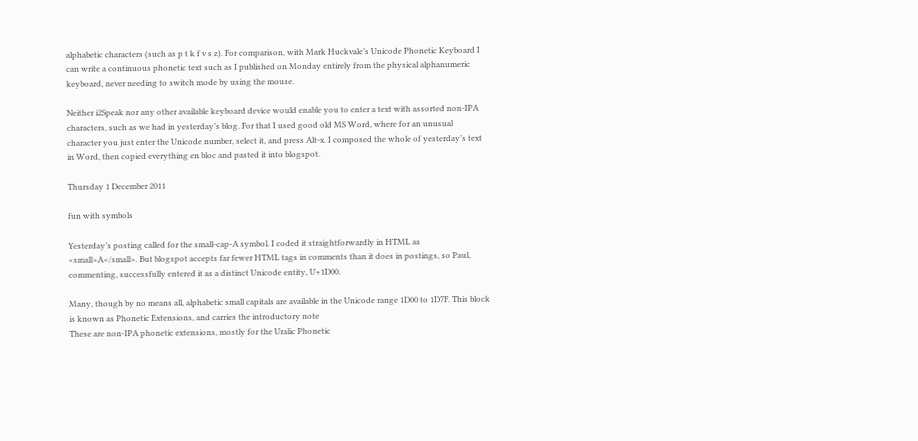alphabetic characters (such as p t k f v s z). For comparison, with Mark Huckvale’s Unicode Phonetic Keyboard I can write a continuous phonetic text such as I published on Monday entirely from the physical alphanumeric keyboard, never needing to switch mode by using the mouse.

Neither i2Speak nor any other available keyboard device would enable you to enter a text with assorted non-IPA characters, such as we had in yesterday’s blog. For that I used good old MS Word, where for an unusual character you just enter the Unicode number, select it, and press Alt-x. I composed the whole of yesterday’s text in Word, then copied everything en bloc and pasted it into blogspot.

Thursday 1 December 2011

fun with symbols

Yesterday’s posting called for the small-cap-A symbol. I coded it straightforwardly in HTML as <small>A</small>. But blogspot accepts far fewer HTML tags in comments than it does in postings, so Paul, commenting, successfully entered it as a distinct Unicode entity, U+1D00.

Many, though by no means all, alphabetic small capitals are available in the Unicode range 1D00 to 1D7F. This block is known as Phonetic Extensions, and carries the introductory note
These are non-IPA phonetic extensions, mostly for the Uralic Phonetic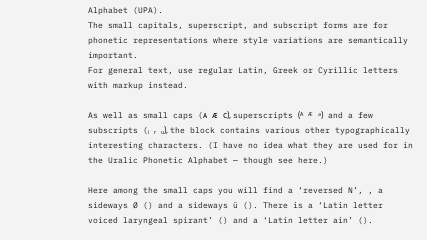Alphabet (UPA).
The small capitals, superscript, and subscript forms are for phonetic representations where style variations are semantically important.
For general text, use regular Latin, Greek or Cyrillic letters with markup instead.

As well as small caps (ᴀ ᴁ ᴄ), superscripts (ᴬ ᴭ ᵃ) and a few subscripts (ᵢ ᵣ ᵤ), the block contains various other typographically interesting characters. (I have no idea what they are used for in the Uralic Phonetic Alphabet — though see here.)

Here among the small caps you will find a ‘reversed N’, , a sideways Ø () and a sideways ü (). There is a ‘Latin letter voiced laryngeal spirant’ () and a ‘Latin letter ain’ ().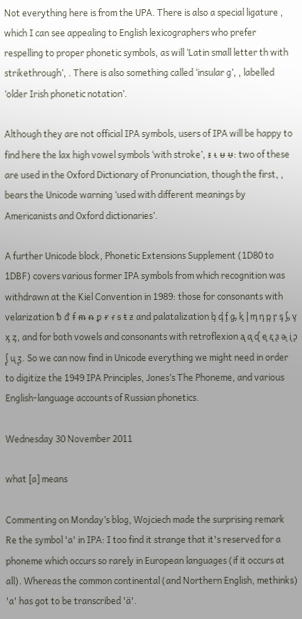Not everything here is from the UPA. There is also a special ligature , which I can see appealing to English lexicographers who prefer respelling to proper phonetic symbols, as will ‘Latin small letter th with strikethrough’, . There is also something called ‘insular g’, , labelled ‘older Irish phonetic notation’.

Although they are not official IPA symbols, users of IPA will be happy to find here the lax high vowel symbols ‘with stroke’, ᵻ ᵼ ᵾ ᵿ: two of these are used in the Oxford Dictionary of Pronunciation, though the first, , bears the Unicode warning ‘used with different meanings by Americanists and Oxford dictionaries’.

A further Unicode block, Phonetic Extensions Supplement (1D80 to 1DBF) covers various former IPA symbols from which recognition was withdrawn at the Kiel Convention in 1989: those for consonants with velarization ᵬ ᵭ ᵮ ᵯ ᵰ ᵱ ᵲ ᵳ ᵴ ᵵ ᵶ and palatalization ᶀ ᶁ ᶂ ᶃ ᶄ ᶅ ᶆ ᶇ ᶈ ᶉ ᶊ ᶋ ᶌ ᶍ ᶎ, and for both vowels and consonants with retroflexion ᶏ ᶐ ᶑ ᶒ ᶓ ᶔ ᶕ ᶖ ᶗ ᶘ ᶙ ᶚ. So we can now find in Unicode everything we might need in order to digitize the 1949 IPA Principles, Jones’s The Phoneme, and various English-language accounts of Russian phonetics.

Wednesday 30 November 2011

what [a] means

Commenting on Monday’s blog, Wojciech made the surprising remark
Re the symbol 'a' in IPA: I too find it strange that it's reserved for a phoneme which occurs so rarely in European languages (if it occurs at all). Whereas the common continental (and Northern English, methinks) 'a' has got to be transcribed 'ä'.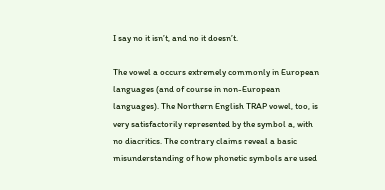I say no it isn’t, and no it doesn’t.

The vowel a occurs extremely commonly in European languages (and of course in non-European languages). The Northern English TRAP vowel, too, is very satisfactorily represented by the symbol a, with no diacritics. The contrary claims reveal a basic misunderstanding of how phonetic symbols are used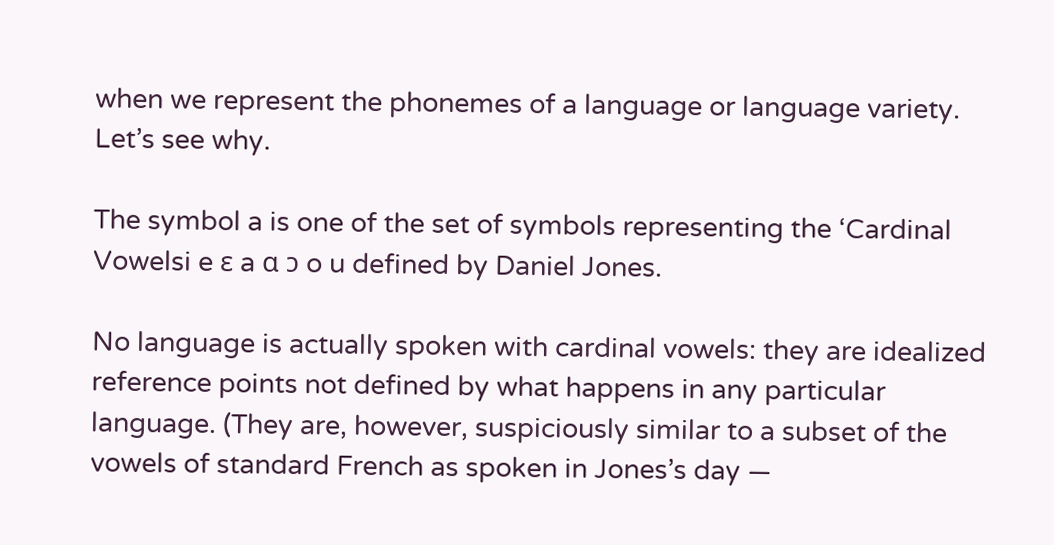when we represent the phonemes of a language or language variety. Let’s see why.

The symbol a is one of the set of symbols representing the ‘Cardinal Vowelsi e ɛ a ɑ ɔ o u defined by Daniel Jones.

No language is actually spoken with cardinal vowels: they are idealized reference points not defined by what happens in any particular language. (They are, however, suspiciously similar to a subset of the vowels of standard French as spoken in Jones’s day —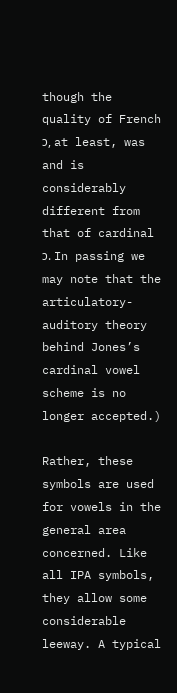though the quality of French ɔ, at least, was and is considerably different from that of cardinal ɔ. In passing we may note that the articulatory-auditory theory behind Jones’s cardinal vowel scheme is no longer accepted.)

Rather, these symbols are used for vowels in the general area concerned. Like all IPA symbols, they allow some considerable leeway. A typical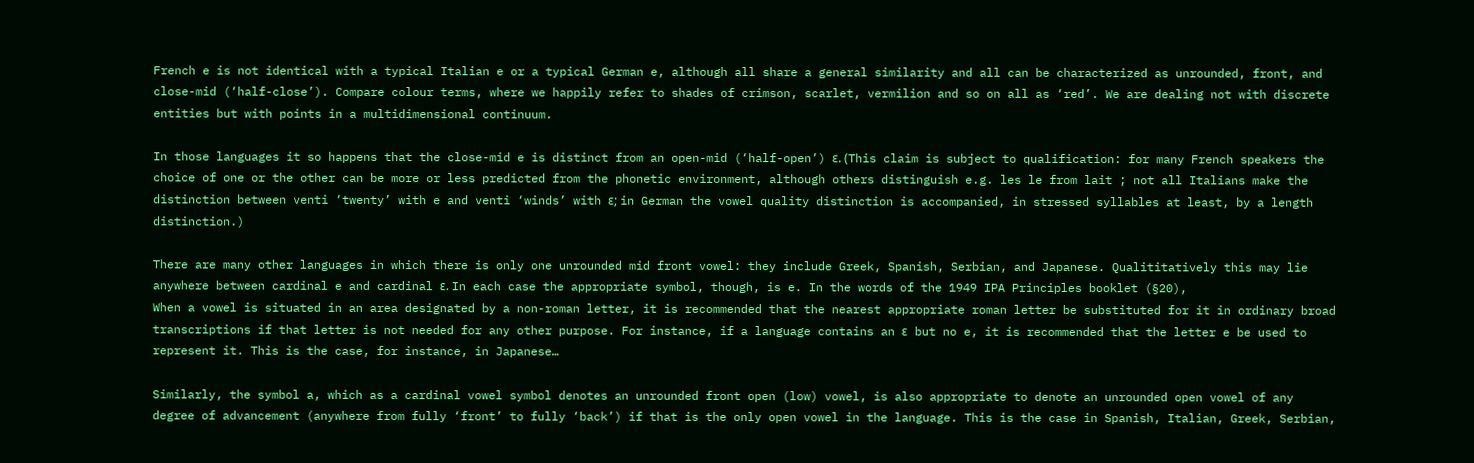French e is not identical with a typical Italian e or a typical German e, although all share a general similarity and all can be characterized as unrounded, front, and close-mid (‘half-close’). Compare colour terms, where we happily refer to shades of crimson, scarlet, vermilion and so on all as ‘red’. We are dealing not with discrete entities but with points in a multidimensional continuum.

In those languages it so happens that the close-mid e is distinct from an open-mid (‘half-open’) ɛ. (This claim is subject to qualification: for many French speakers the choice of one or the other can be more or less predicted from the phonetic environment, although others distinguish e.g. les le from lait ; not all Italians make the distinction between venti ‘twenty’ with e and venti ‘winds’ with ɛ; in German the vowel quality distinction is accompanied, in stressed syllables at least, by a length distinction.)

There are many other languages in which there is only one unrounded mid front vowel: they include Greek, Spanish, Serbian, and Japanese. Qualititatively this may lie anywhere between cardinal e and cardinal ɛ. In each case the appropriate symbol, though, is e. In the words of the 1949 IPA Principles booklet (§20),
When a vowel is situated in an area designated by a non-roman letter, it is recommended that the nearest appropriate roman letter be substituted for it in ordinary broad transcriptions if that letter is not needed for any other purpose. For instance, if a language contains an ɛ but no e, it is recommended that the letter e be used to represent it. This is the case, for instance, in Japanese…

Similarly, the symbol a, which as a cardinal vowel symbol denotes an unrounded front open (low) vowel, is also appropriate to denote an unrounded open vowel of any degree of advancement (anywhere from fully ‘front’ to fully ‘back’) if that is the only open vowel in the language. This is the case in Spanish, Italian, Greek, Serbian,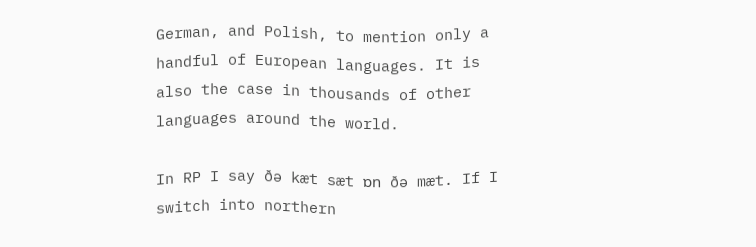German, and Polish, to mention only a handful of European languages. It is also the case in thousands of other languages around the world.

In RP I say ðə kæt sæt ɒn ðə mæt. If I switch into northern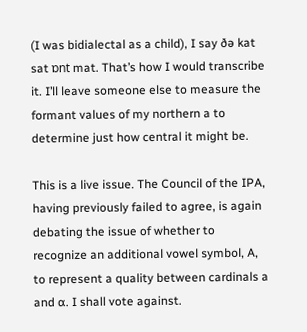(I was bidialectal as a child), I say ðə kat sat ɒnt mat. That’s how I would transcribe it. I’ll leave someone else to measure the formant values of my northern a to determine just how central it might be.

This is a live issue. The Council of the IPA, having previously failed to agree, is again debating the issue of whether to recognize an additional vowel symbol, A, to represent a quality between cardinals a and ɑ. I shall vote against.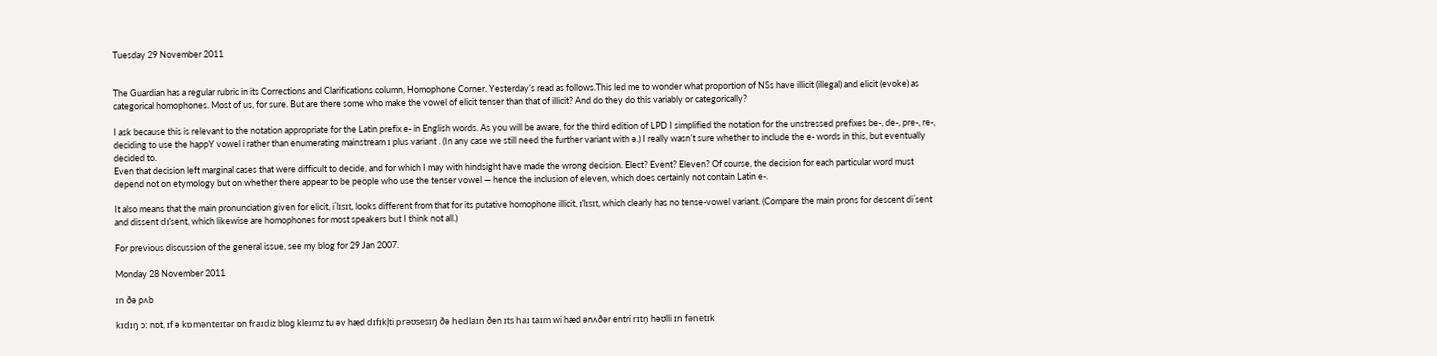Tuesday 29 November 2011


The Guardian has a regular rubric in its Corrections and Clarifications column, Homophone Corner. Yesterday’s read as follows.This led me to wonder what proportion of NSs have illicit (illegal) and elicit (evoke) as categorical homophones. Most of us, for sure. But are there some who make the vowel of elicit tenser than that of illicit? And do they do this variably or categorically?

I ask because this is relevant to the notation appropriate for the Latin prefix e- in English words. As you will be aware, for the third edition of LPD I simplified the notation for the unstressed prefixes be-, de-, pre-, re-, deciding to use the happY vowel i rather than enumerating mainstream ɪ plus variant . (In any case we still need the further variant with ə.) I really wasn’t sure whether to include the e- words in this, but eventually decided to.
Even that decision left marginal cases that were difficult to decide, and for which I may with hindsight have made the wrong decision. Elect? Event? Eleven? Of course, the decision for each particular word must depend not on etymology but on whether there appear to be people who use the tenser vowel — hence the inclusion of eleven, which does certainly not contain Latin e-.

It also means that the main pronunciation given for elicit, iˈlɪsɪt, looks different from that for its putative homophone illicit, ɪˈlɪsɪt, which clearly has no tense-vowel variant. (Compare the main prons for descent diˈsent and dissent dɪˈsent, which likewise are homophones for most speakers but I think not all.)

For previous discussion of the general issue, see my blog for 29 Jan 2007.

Monday 28 November 2011

ɪn ðə pʌb

kɪdɪŋ ɔː nɒt, ɪf ə kɒmənteɪtər ɒn fraɪdiz blɒɡ kleɪmz tu əv hæd dɪfɪkl̩ti prəʊsesɪŋ ðə hedlaɪn ðen ɪts haɪ taɪm wi hæd ənʌðər entri rɪtn̩ həʊlli ɪn fənetɪk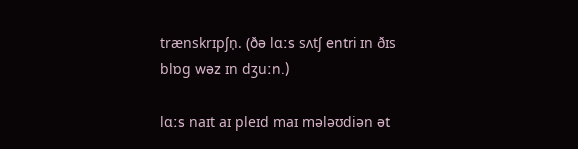trænskrɪpʃn̩. (ðə lɑːs sʌtʃ entri ɪn ðɪs blɒɡ wəz ɪn dʒuːn.)

lɑːs naɪt aɪ pleɪd maɪ mələʊdiən ət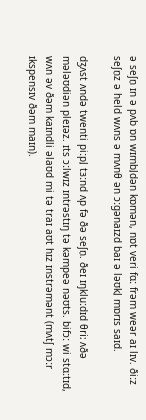ə seʃn̩ ɪn ə pʌb ɒn wɪmbl̩dən kɒmən, nɒt veri fɑː frəm weər aɪ lɪv. ðiːz seʃn̩z ə held wʌns ə mʌnθ ən ɔːɡənaɪzd baɪ ə ləʊkl̩ mɒrɪs saɪd.

dʒʌst ʌndə twenti piːpl̩ tɜːnd ʌp fə ðə seʃn̩. ðeɪ ɪŋkluːdɪd θriː ʌðə mələʊdiən pleɪəz. ɪts ɔːlwɪz ɪntrəstɪŋ tə kəmpeə nəʊts. bifɔː wi stɑːtɪd, wʌn əv ðəm kaɪndli əlaʊd mi tə traɪ aʊt hɪz ɪnstrəmənt (mʌtʃ mɔːr ɪkspensɪv ðəm maɪn).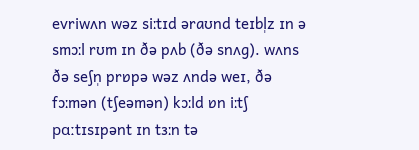evriwʌn wəz siːtɪd əraʊnd teɪbl̩z ɪn ə smɔːl rʊm ɪn ðə pʌb (ðə snʌɡ). wʌns ðə seʃn̩ prɒpə wəz ʌndə weɪ, ðə fɔːmən (tʃeəmən) kɔːld ɒn iːtʃ pɑːtɪsɪpənt ɪn tɜːn tə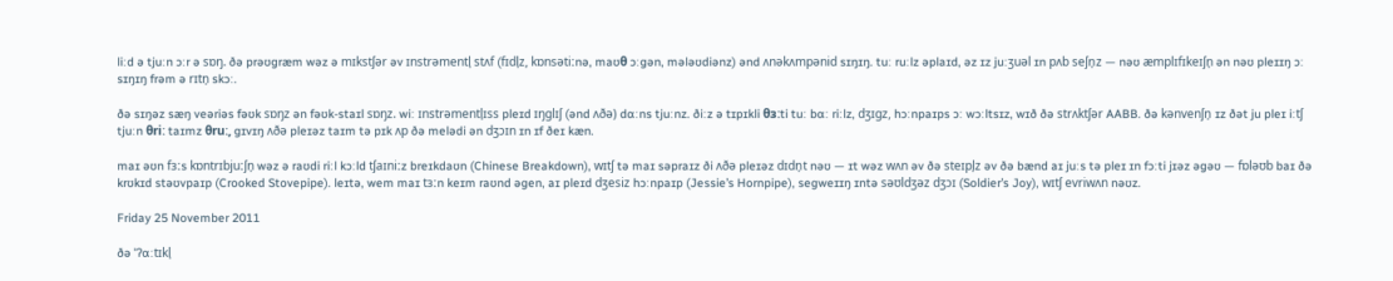liːd ə tjuːn ɔːr ə sɒŋ. ðə prəʊɡræm wəz ə mɪkstʃər əv ɪnstrəmentl̩ stʌf (fɪdl̩z, kɒnsətiːnə, maʊθ ɔːɡən, mələʊdiənz) ənd ʌnəkʌmpənid sɪŋɪŋ. tuː ruːlz əplaɪd, əz ɪz juːʒuəl ɪn pʌb seʃn̩z — nəʊ æmplɪfɪkeɪʃn̩ ən nəʊ pleɪɪŋ ɔː sɪŋɪŋ frəm ə rɪtn̩ skɔː.

ðə sɪŋəz sæŋ veəriəs fəʊk sɒŋz ən fəʊk-staɪl sɒŋz. wiː ɪnstrəmentl̩ɪss pleɪd ɪŋɡlɪʃ (ənd ʌðə) dɑːns tjuːnz. ðiːz ə tɪpɪkli θɜːti tuː bɑː riːlz, dʒɪɡz, hɔːnpaɪps ɔː wɔːltsɪz, wɪð ðə strʌktʃər AABB. ðə kənvenʃn̩ ɪz ðət ju pleɪ iːtʃ tjuːn θriː taɪmz θruː, ɡɪvɪŋ ʌðə pleɪəz taɪm tə pɪk ʌp ðə melədi ən dʒɔɪn ɪn ɪf ðeɪ kæn.

maɪ əʊn fɜːs kɒntrɪbjuːʃn̩ wəz ə raʊdi riːl kɔːld tʃaɪniːz breɪkdaʊn (Chinese Breakdown), wɪtʃ tə maɪ səpraɪz ði ʌðə pleɪəz dɪdn̩t nəʊ — ɪt wəz wʌn əv ðə steɪpl̩z əv ðə bænd aɪ juːs tə pleɪ ɪn fɔːti jɪəz əɡəʊ — fɒləʊb baɪ ðə krʊkɪd stəʊvpaɪp (Crooked Stovepipe). leɪtə, wem maɪ tɜːn keɪm raʊnd əɡen, aɪ pleɪd dʒesiz hɔːnpaɪp (Jessie’s Hornpipe), seɡweɪɪŋ ɪntə səʊldʒəz dʒɔɪ (Soldier’s Joy), wɪtʃ evriwʌn nəʊz.

Friday 25 November 2011

ðə ˈʔɑːtɪkl̩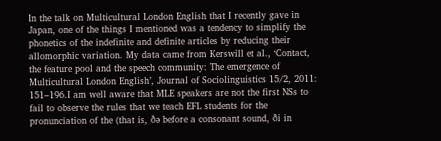In the talk on Multicultural London English that I recently gave in Japan, one of the things I mentioned was a tendency to simplify the phonetics of the indefinite and definite articles by reducing their allomorphic variation. My data came from Kerswill et al., ‘Contact, the feature pool and the speech community: The emergence of Multicultural London English’, Journal of Sociolinguistics 15/2, 2011: 151–196.I am well aware that MLE speakers are not the first NSs to fail to observe the rules that we teach EFL students for the pronunciation of the (that is, ðə before a consonant sound, ði in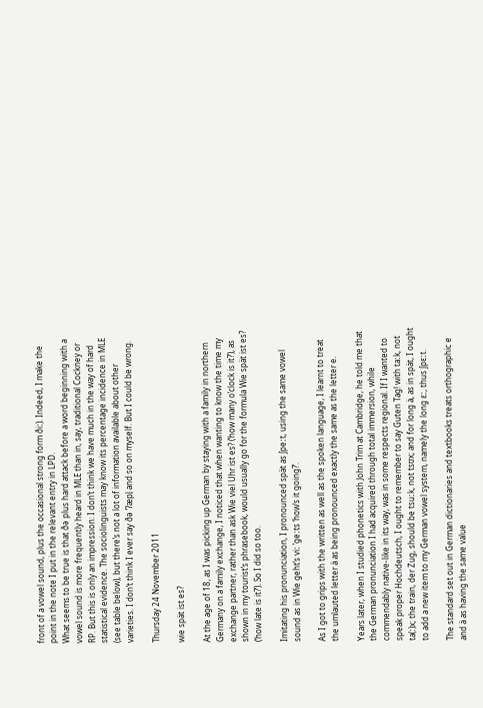front of a vowel sound, plus the occasional strong form ðiː). Indeed, I make the point in the note I put in the relevant entry in LPD.
What seems to be true is that ðə plus hard attack before a word beginning with a vowel sound is more frequently heard in MLE than in, say, traditional Cockney or RP. But this is only an impression: I don’t think we have much in the way of hard statistical evidence. The sociolinguists may know its percentage incidence in MLE (see table below), but there’s not a lot of information available about other varieties. I don’t think I ever say ðə ˈʔæpl̩ and so on myself. But I could be wrong.

Thursday 24 November 2011

wie spät ist es?

At the age of 18, as I was picking up German by staying with a family in northern Germany on a family exchange, I noticed that when wanting to know the time my exchange partner, rather than ask Wie viel Uhr ist es? (‘how many o’clock is it?’), as shown in my tourist’s phrasebook, would usually go for the formula Wie spät ist es? (‘how late is it?’). So I did so too.

Imitating his pronunciation, I pronounced spät as ʃpeːt, using the same vowel sound as in Wie geht’s viː ˈɡeːts ‘how’s it going?’.

As I got to grips with the written as well as the spoken language, I learnt to treat the umlauted letter ä as being pronounced exactly the same as the letter e.

Years later, when I studied phonetics with John Trim at Cambridge, he told me that the German pronunciation I had acquired through total immersion, while commendably native-like in its way, was in some respects regional. If I wanted to speak proper Hochdeutsch, I ought to remember to say Guten Tag! with taːk, not ta(ː)x; the train, der Zug, should be tsuːk, not tsʊx; and for long ä, as in spät, I ought to add a new item to my German vowel system, namely the long ɛː, thus ʃpɛːt.

The standard set out in German dictionaries and textbooks treats orthographic e and ä as having the same value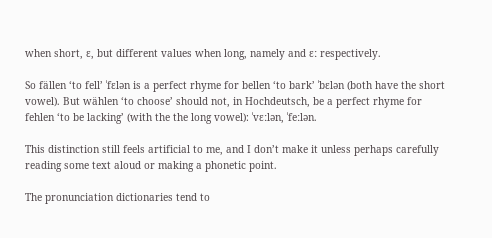when short, ɛ, but different values when long, namely and ɛː respectively.

So fällen ‘to fell’ ˈfɛlən is a perfect rhyme for bellen ‘to bark’ ˈbɛlən (both have the short vowel). But wählen ‘to choose’ should not, in Hochdeutsch, be a perfect rhyme for fehlen ‘to be lacking’ (with the the long vowel): ˈvɛːlən, ˈfeːlən.

This distinction still feels artificial to me, and I don’t make it unless perhaps carefully reading some text aloud or making a phonetic point.

The pronunciation dictionaries tend to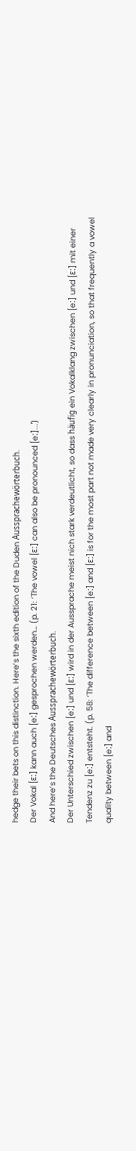hedge their bets on this distinction. Here’s the sixth edition of the Duden Aussprachewörterbuch.
Der Vokal [ɛː] kann auch [eː] gesprochen werden… (p. 21: ‘The vowel [ɛː] can also be pronounced [eː]…’)
And here’s the Deutsches Aussprachewörterbuch.
Der Unterschied zwischen [eː] und [ɛː] wird in der Aussprache meist nich stark verdeutlicht, so dass häufig ein Vokalklang zwischen [eː] und [ɛː] mit einer Tendenz zu [eː] entsteht. (p. 58: ‘The difference between [eː] and [ɛː] is for the most part not made very clearly in pronunciation, so that frequently a vowel quality between [eː] and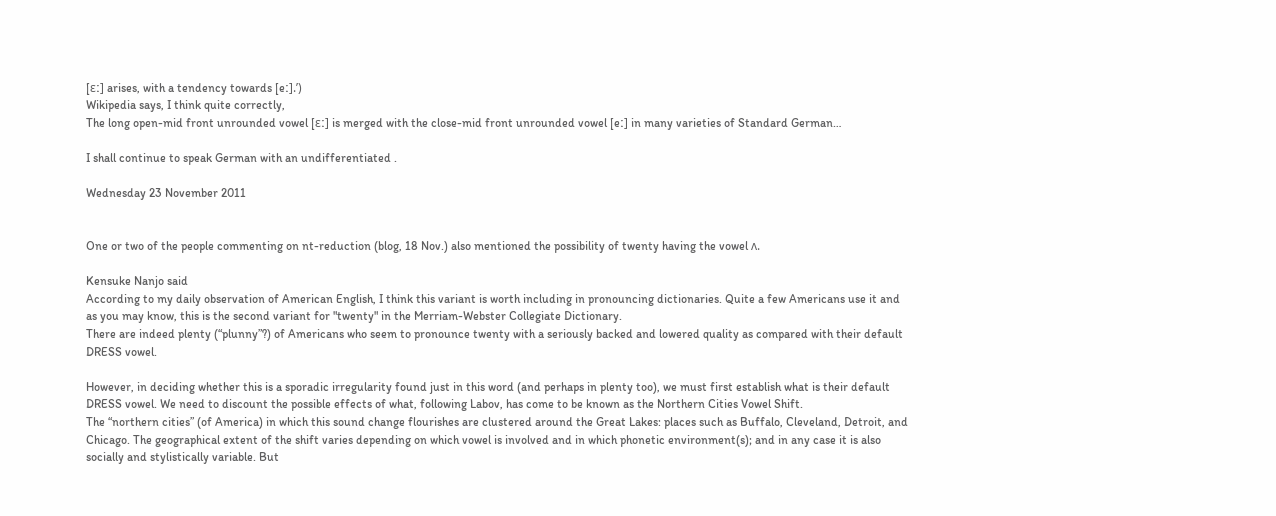[ɛː] arises, with a tendency towards [eː].’)
Wikipedia says, I think quite correctly,
The long open-mid front unrounded vowel [ɛː] is merged with the close-mid front unrounded vowel [eː] in many varieties of Standard German…

I shall continue to speak German with an undifferentiated .

Wednesday 23 November 2011


One or two of the people commenting on nt-reduction (blog, 18 Nov.) also mentioned the possibility of twenty having the vowel ʌ.

Kensuke Nanjo said
According to my daily observation of American English, I think this variant is worth including in pronouncing dictionaries. Quite a few Americans use it and as you may know, this is the second variant for "twenty" in the Merriam-Webster Collegiate Dictionary.
There are indeed plenty (“plunny”?) of Americans who seem to pronounce twenty with a seriously backed and lowered quality as compared with their default DRESS vowel.

However, in deciding whether this is a sporadic irregularity found just in this word (and perhaps in plenty too), we must first establish what is their default DRESS vowel. We need to discount the possible effects of what, following Labov, has come to be known as the Northern Cities Vowel Shift.
The “northern cities” (of America) in which this sound change flourishes are clustered around the Great Lakes: places such as Buffalo, Cleveland, Detroit, and Chicago. The geographical extent of the shift varies depending on which vowel is involved and in which phonetic environment(s); and in any case it is also socially and stylistically variable. But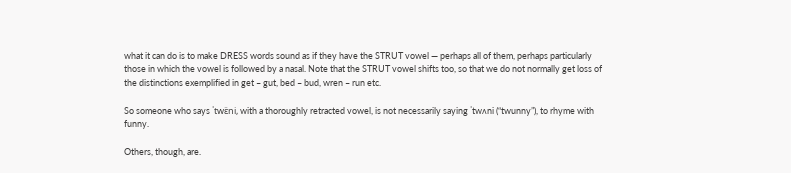what it can do is to make DRESS words sound as if they have the STRUT vowel — perhaps all of them, perhaps particularly those in which the vowel is followed by a nasal. Note that the STRUT vowel shifts too, so that we do not normally get loss of the distinctions exemplified in get – gut, bed – bud, wren – run etc.

So someone who says ˈtwɛ̈ni, with a thoroughly retracted vowel, is not necessarily saying ˈtwʌni (“twunny”), to rhyme with funny.

Others, though, are.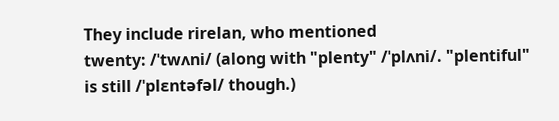They include rirelan, who mentioned
twenty: /ˈtwʌni/ (along with "plenty" /ˈplʌni/. "plentiful" is still /ˈplɛntəfəl/ though.)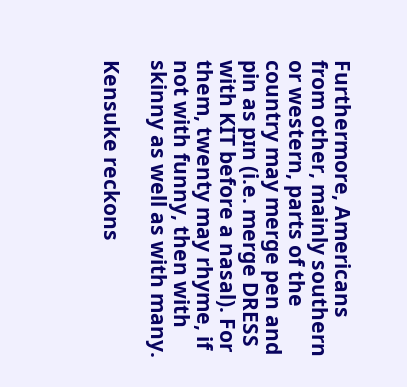Furthermore, Americans from other, mainly southern or western, parts of the country may merge pen and pin as pɪn (i.e. merge DRESS with KIT before a nasal). For them, twenty may rhyme, if not with funny, then with skinny as well as with many.

Kensuke reckons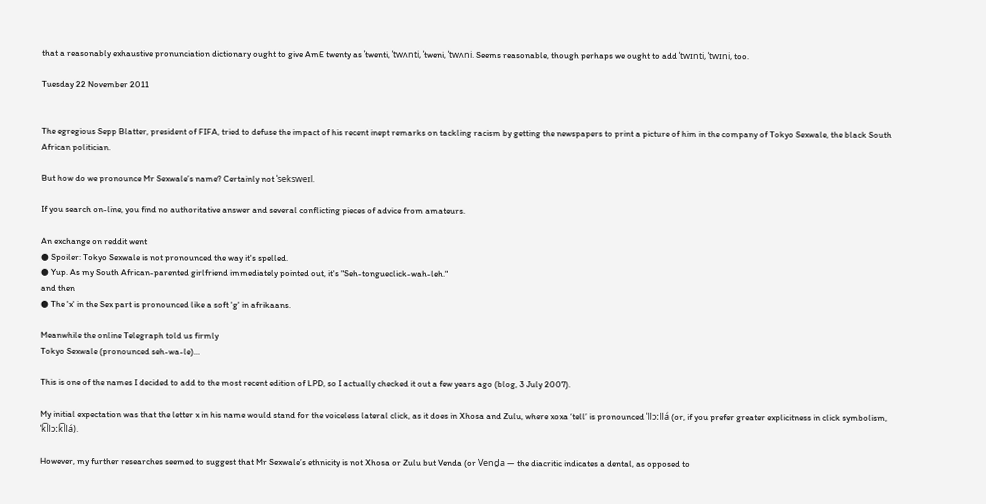that a reasonably exhaustive pronunciation dictionary ought to give AmE twenty as ˈtwenti, ˈtwʌnti, ˈtweni, ˈtwʌni. Seems reasonable, though perhaps we ought to add ˈtwɪnti, ˈtwɪni, too.

Tuesday 22 November 2011


The egregious Sepp Blatter, president of FIFA, tried to defuse the impact of his recent inept remarks on tackling racism by getting the newspapers to print a picture of him in the company of Tokyo Sexwale, the black South African politician.

But how do we pronounce Mr Sexwale’s name? Certainly not ˈseksweɪl.

If you search on-line, you find no authoritative answer and several conflicting pieces of advice from amateurs.

An exchange on reddit went
● Spoiler: Tokyo Sexwale is not pronounced the way it's spelled.
● Yup. As my South African-parented girlfriend immediately pointed out, it's "Seh-tongueclick-wah-leh."
and then
● The 'x' in the Sex part is pronounced like a soft 'g' in afrikaans.

Meanwhile the online Telegraph told us firmly
Tokyo Sexwale (pronounced seh-wa-le)…

This is one of the names I decided to add to the most recent edition of LPD, so I actually checked it out a few years ago (blog, 3 July 2007).

My initial expectation was that the letter x in his name would stand for the voiceless lateral click, as it does in Xhosa and Zulu, where xoxa ‘tell’ is pronounced ˈǁɔːǁá (or, if you prefer greater explicitness in click symbolism, ˈk͡ǁɔːk͡ǁá).

However, my further researches seemed to suggest that Mr Sexwale’s ethnicity is not Xhosa or Zulu but Venda (or Venḓa — the diacritic indicates a dental, as opposed to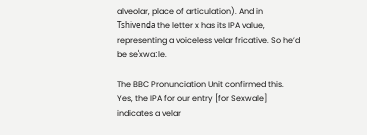alveolar, place of articulation). And in Tshivenḓa the letter x has its IPA value, representing a voiceless velar fricative. So he’d be seˈxwaːle.

The BBC Pronunciation Unit confirmed this.
Yes, the IPA for our entry [for Sexwale] indicates a velar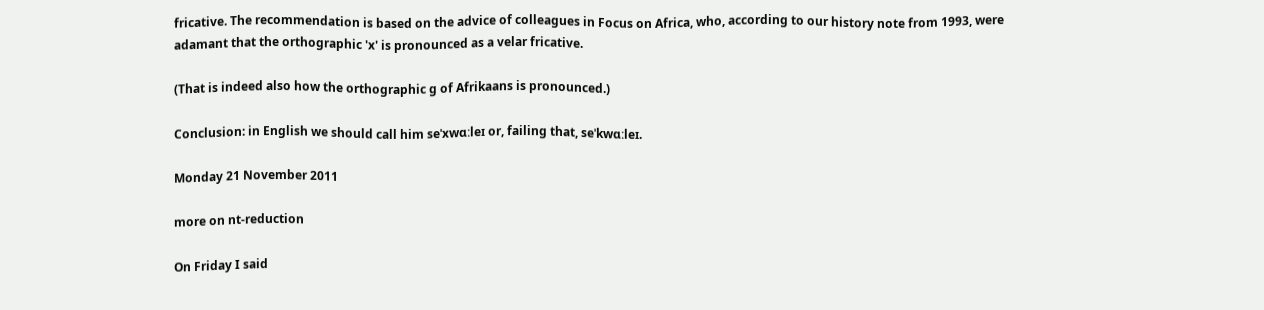fricative. The recommendation is based on the advice of colleagues in Focus on Africa, who, according to our history note from 1993, were adamant that the orthographic 'x' is pronounced as a velar fricative.

(That is indeed also how the orthographic g of Afrikaans is pronounced.)

Conclusion: in English we should call him seˈxwɑːleɪ or, failing that, seˈkwɑːleɪ.

Monday 21 November 2011

more on nt-reduction

On Friday I said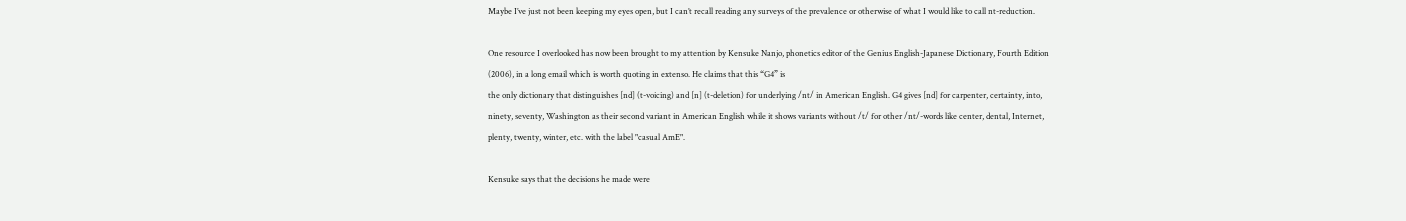Maybe I’ve just not been keeping my eyes open, but I can’t recall reading any surveys of the prevalence or otherwise of what I would like to call nt-reduction.

One resource I overlooked has now been brought to my attention by Kensuke Nanjo, phonetics editor of the Genius English-Japanese Dictionary, Fourth Edition (2006), in a long email which is worth quoting in extenso. He claims that this “G4” is
the only dictionary that distinguishes [nd] (t-voicing) and [n] (t-deletion) for underlying /nt/ in American English. G4 gives [nd] for carpenter, certainty, into, ninety, seventy, Washington as their second variant in American English while it shows variants without /t/ for other /nt/-words like center, dental, Internet, plenty, twenty, winter, etc. with the label "casual AmE".

Kensuke says that the decisions he made were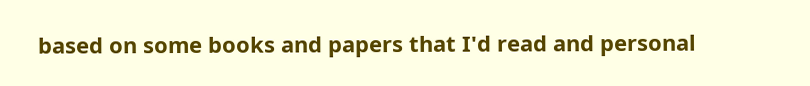based on some books and papers that I'd read and personal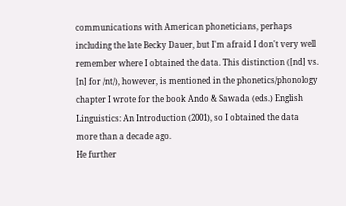communications with American phoneticians, perhaps including the late Becky Dauer, but I'm afraid I don't very well remember where I obtained the data. This distinction ([nd] vs. [n] for /nt/), however, is mentioned in the phonetics/phonology chapter I wrote for the book Ando & Sawada (eds.) English Linguistics: An Introduction (2001), so I obtained the data more than a decade ago.
He further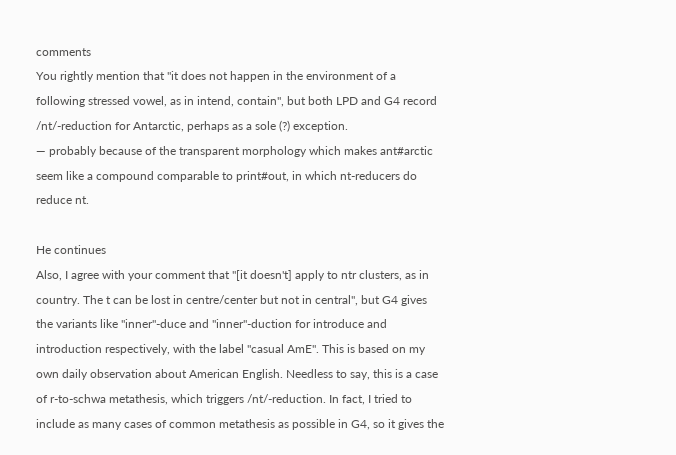comments
You rightly mention that "it does not happen in the environment of a following stressed vowel, as in intend, contain", but both LPD and G4 record /nt/-reduction for Antarctic, perhaps as a sole (?) exception.
— probably because of the transparent morphology which makes ant#arctic seem like a compound comparable to print#out, in which nt-reducers do reduce nt.

He continues
Also, I agree with your comment that "[it doesn't] apply to ntr clusters, as in country. The t can be lost in centre/center but not in central", but G4 gives the variants like "inner"-duce and "inner"-duction for introduce and introduction respectively, with the label "casual AmE". This is based on my own daily observation about American English. Needless to say, this is a case of r-to-schwa metathesis, which triggers /nt/-reduction. In fact, I tried to include as many cases of common metathesis as possible in G4, so it gives the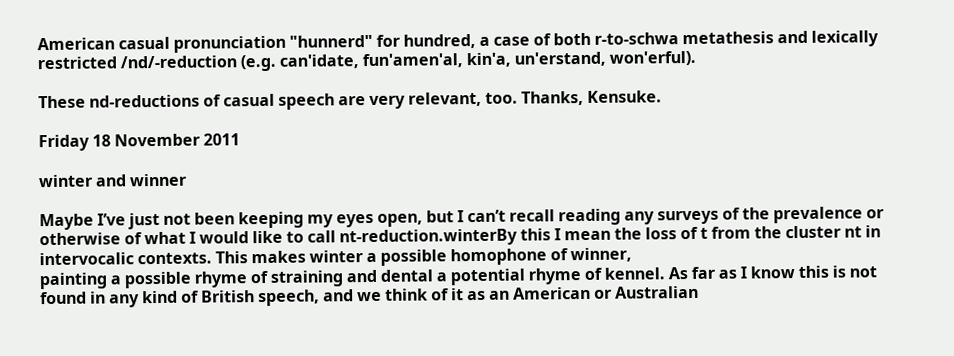American casual pronunciation "hunnerd" for hundred, a case of both r-to-schwa metathesis and lexically restricted /nd/-reduction (e.g. can'idate, fun'amen'al, kin'a, un'erstand, won'erful).

These nd-reductions of casual speech are very relevant, too. Thanks, Kensuke.

Friday 18 November 2011

winter and winner

Maybe I’ve just not been keeping my eyes open, but I can’t recall reading any surveys of the prevalence or otherwise of what I would like to call nt-reduction.winterBy this I mean the loss of t from the cluster nt in intervocalic contexts. This makes winter a possible homophone of winner,
painting a possible rhyme of straining and dental a potential rhyme of kennel. As far as I know this is not found in any kind of British speech, and we think of it as an American or Australian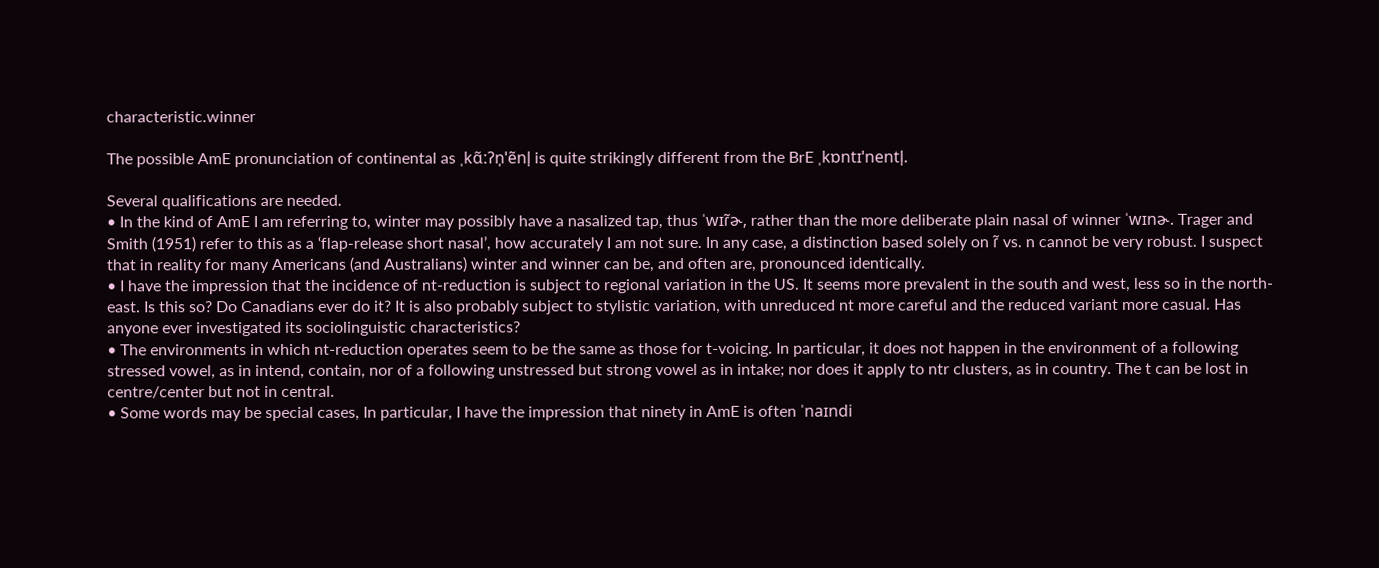characteristic.winner

The possible AmE pronunciation of continental as ˌkɑ̃ːʔn̩ˈẽnl̩ is quite strikingly different from the BrE ˌkɒntɪˈnentl̩.

Several qualifications are needed.
• In the kind of AmE I am referring to, winter may possibly have a nasalized tap, thus ˈwɪɾ̃ɚ, rather than the more deliberate plain nasal of winner ˈwɪnɚ. Trager and Smith (1951) refer to this as a ‘flap-release short nasal’, how accurately I am not sure. In any case, a distinction based solely on ɾ̃ vs. n cannot be very robust. I suspect that in reality for many Americans (and Australians) winter and winner can be, and often are, pronounced identically.
• I have the impression that the incidence of nt-reduction is subject to regional variation in the US. It seems more prevalent in the south and west, less so in the north-east. Is this so? Do Canadians ever do it? It is also probably subject to stylistic variation, with unreduced nt more careful and the reduced variant more casual. Has anyone ever investigated its sociolinguistic characteristics?
• The environments in which nt-reduction operates seem to be the same as those for t-voicing. In particular, it does not happen in the environment of a following stressed vowel, as in intend, contain, nor of a following unstressed but strong vowel as in intake; nor does it apply to ntr clusters, as in country. The t can be lost in centre/center but not in central.
• Some words may be special cases, In particular, I have the impression that ninety in AmE is often ˈnaɪndi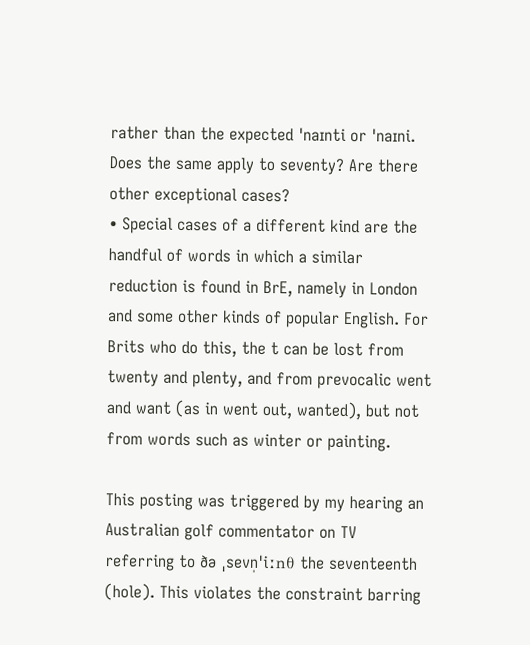rather than the expected ˈnaɪnti or ˈnaɪni. Does the same apply to seventy? Are there other exceptional cases?
• Special cases of a different kind are the handful of words in which a similar reduction is found in BrE, namely in London and some other kinds of popular English. For Brits who do this, the t can be lost from twenty and plenty, and from prevocalic went and want (as in went out, wanted), but not from words such as winter or painting.

This posting was triggered by my hearing an Australian golf commentator on TV referring to ðə ˌsevn̩ˈiːnθ the seventeenth (hole). This violates the constraint barring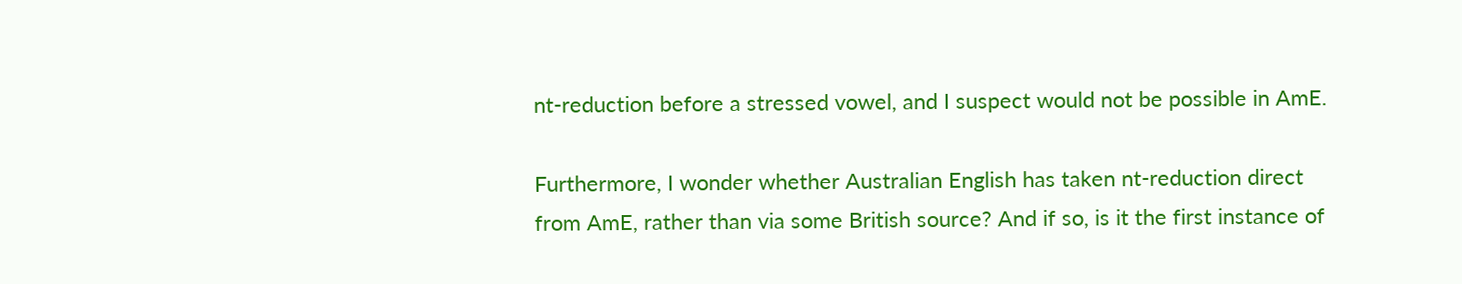nt-reduction before a stressed vowel, and I suspect would not be possible in AmE.

Furthermore, I wonder whether Australian English has taken nt-reduction direct from AmE, rather than via some British source? And if so, is it the first instance of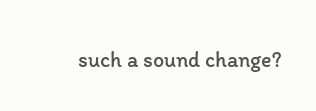such a sound change?